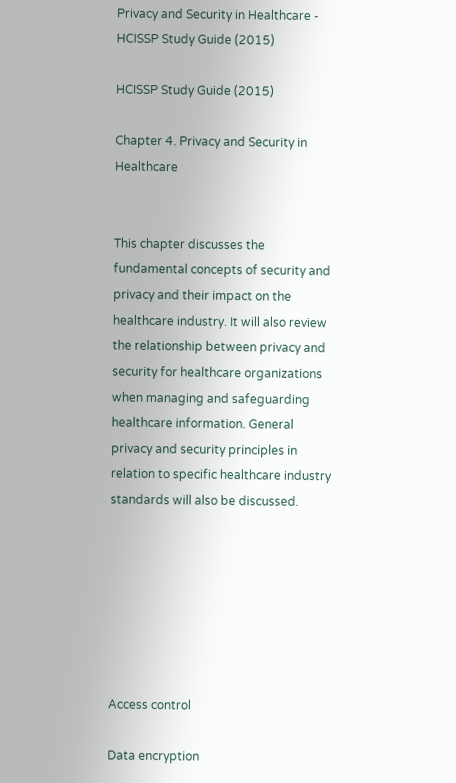Privacy and Security in Healthcare - HCISSP Study Guide (2015)

HCISSP Study Guide (2015)

Chapter 4. Privacy and Security in Healthcare


This chapter discusses the fundamental concepts of security and privacy and their impact on the healthcare industry. It will also review the relationship between privacy and security for healthcare organizations when managing and safeguarding healthcare information. General privacy and security principles in relation to specific healthcare industry standards will also be discussed.







Access control

Data encryption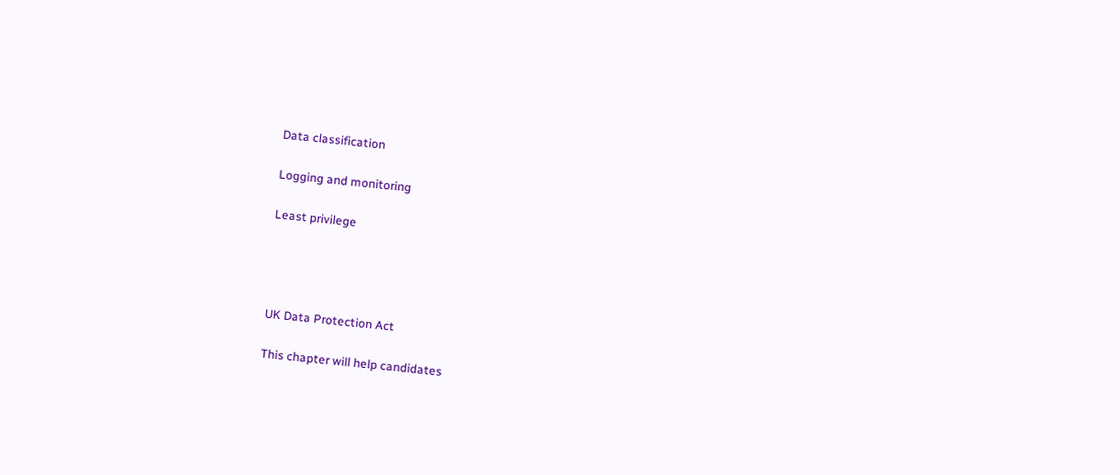Data classification

Logging and monitoring

Least privilege




UK Data Protection Act

This chapter will help candidates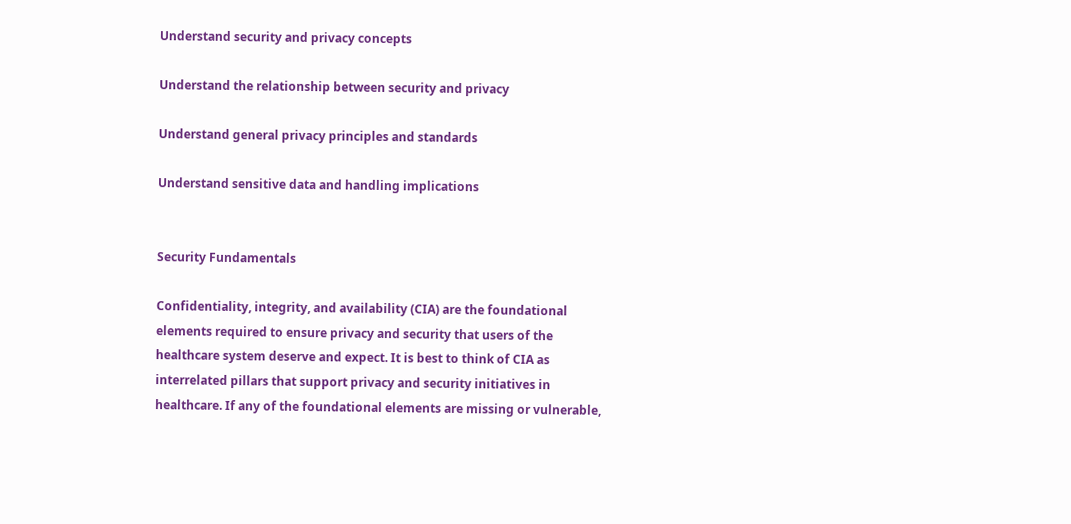Understand security and privacy concepts

Understand the relationship between security and privacy

Understand general privacy principles and standards

Understand sensitive data and handling implications


Security Fundamentals

Confidentiality, integrity, and availability (CIA) are the foundational elements required to ensure privacy and security that users of the healthcare system deserve and expect. It is best to think of CIA as interrelated pillars that support privacy and security initiatives in healthcare. If any of the foundational elements are missing or vulnerable,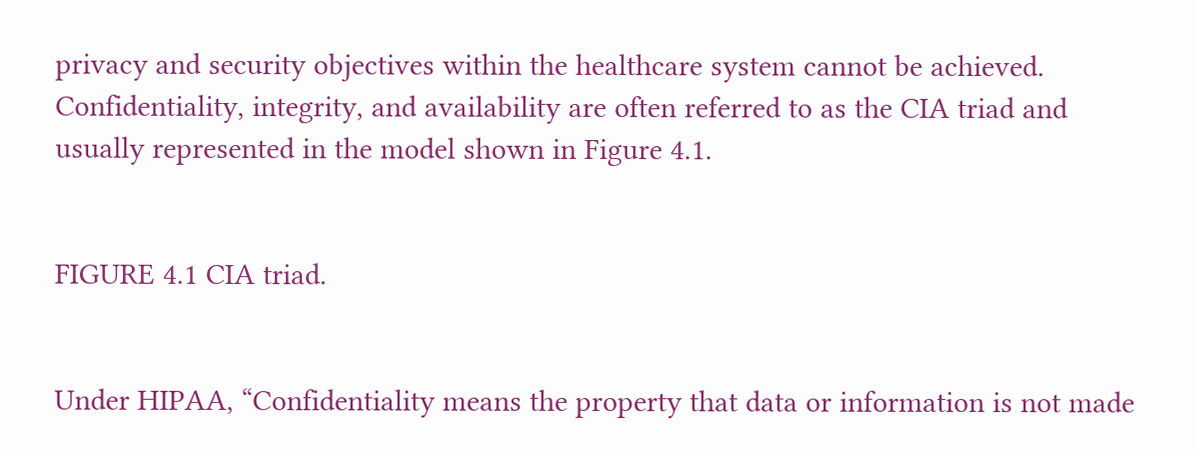privacy and security objectives within the healthcare system cannot be achieved. Confidentiality, integrity, and availability are often referred to as the CIA triad and usually represented in the model shown in Figure 4.1.


FIGURE 4.1 CIA triad.


Under HIPAA, “Confidentiality means the property that data or information is not made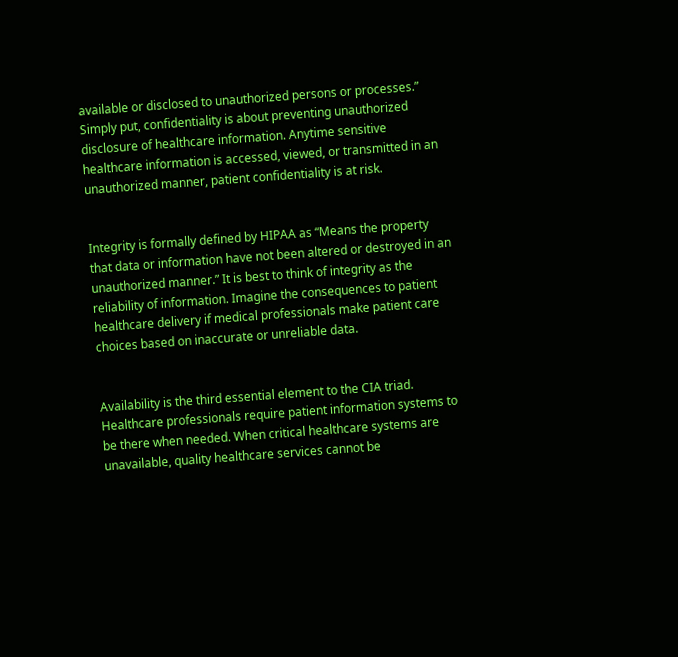available or disclosed to unauthorized persons or processes.” Simply put, confidentiality is about preventing unauthorized disclosure of healthcare information. Anytime sensitive healthcare information is accessed, viewed, or transmitted in an unauthorized manner, patient confidentiality is at risk.


Integrity is formally defined by HIPAA as “Means the property that data or information have not been altered or destroyed in an unauthorized manner.” It is best to think of integrity as the reliability of information. Imagine the consequences to patient healthcare delivery if medical professionals make patient care choices based on inaccurate or unreliable data.


Availability is the third essential element to the CIA triad. Healthcare professionals require patient information systems to be there when needed. When critical healthcare systems are unavailable, quality healthcare services cannot be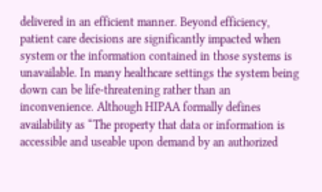delivered in an efficient manner. Beyond efficiency, patient care decisions are significantly impacted when system or the information contained in those systems is unavailable. In many healthcare settings the system being down can be life-threatening rather than an inconvenience. Although HIPAA formally defines availability as “The property that data or information is accessible and useable upon demand by an authorized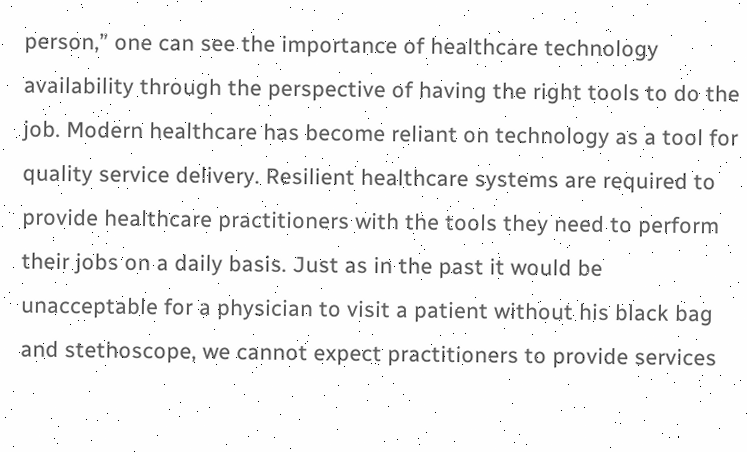person,” one can see the importance of healthcare technology availability through the perspective of having the right tools to do the job. Modern healthcare has become reliant on technology as a tool for quality service delivery. Resilient healthcare systems are required to provide healthcare practitioners with the tools they need to perform their jobs on a daily basis. Just as in the past it would be unacceptable for a physician to visit a patient without his black bag and stethoscope, we cannot expect practitioners to provide services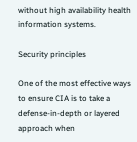without high availability health information systems.

Security principles

One of the most effective ways to ensure CIA is to take a defense-in-depth or layered approach when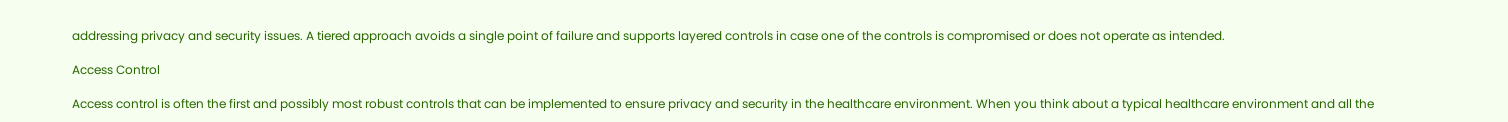addressing privacy and security issues. A tiered approach avoids a single point of failure and supports layered controls in case one of the controls is compromised or does not operate as intended.

Access Control

Access control is often the first and possibly most robust controls that can be implemented to ensure privacy and security in the healthcare environment. When you think about a typical healthcare environment and all the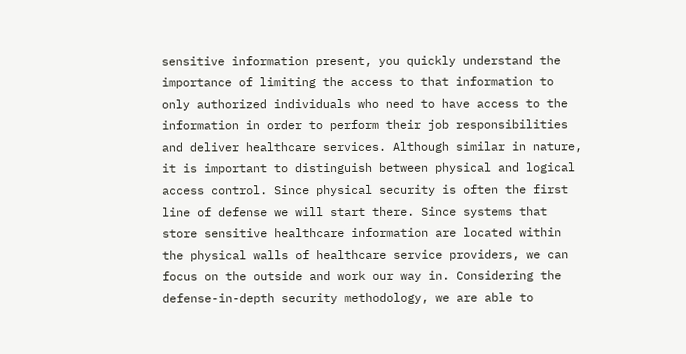sensitive information present, you quickly understand the importance of limiting the access to that information to only authorized individuals who need to have access to the information in order to perform their job responsibilities and deliver healthcare services. Although similar in nature, it is important to distinguish between physical and logical access control. Since physical security is often the first line of defense we will start there. Since systems that store sensitive healthcare information are located within the physical walls of healthcare service providers, we can focus on the outside and work our way in. Considering the defense-in-depth security methodology, we are able to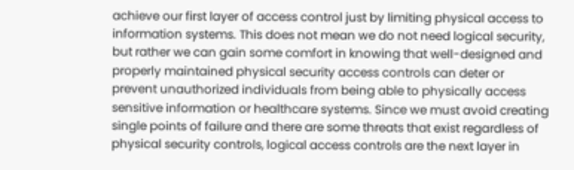achieve our first layer of access control just by limiting physical access to information systems. This does not mean we do not need logical security, but rather we can gain some comfort in knowing that well-designed and properly maintained physical security access controls can deter or prevent unauthorized individuals from being able to physically access sensitive information or healthcare systems. Since we must avoid creating single points of failure and there are some threats that exist regardless of physical security controls, logical access controls are the next layer in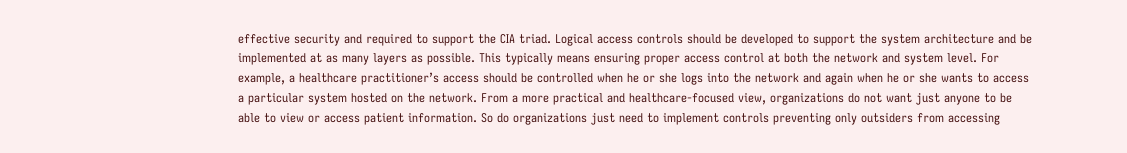effective security and required to support the CIA triad. Logical access controls should be developed to support the system architecture and be implemented at as many layers as possible. This typically means ensuring proper access control at both the network and system level. For example, a healthcare practitioner’s access should be controlled when he or she logs into the network and again when he or she wants to access a particular system hosted on the network. From a more practical and healthcare-focused view, organizations do not want just anyone to be able to view or access patient information. So do organizations just need to implement controls preventing only outsiders from accessing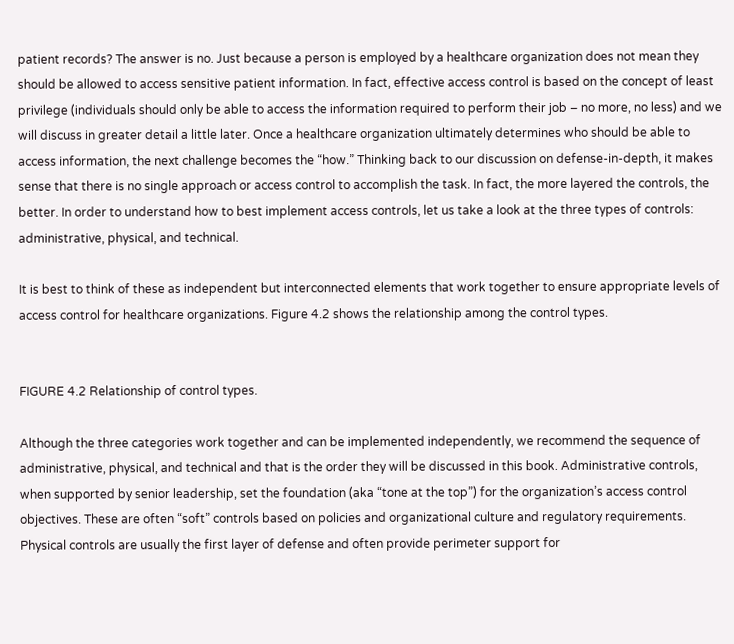patient records? The answer is no. Just because a person is employed by a healthcare organization does not mean they should be allowed to access sensitive patient information. In fact, effective access control is based on the concept of least privilege (individuals should only be able to access the information required to perform their job – no more, no less) and we will discuss in greater detail a little later. Once a healthcare organization ultimately determines who should be able to access information, the next challenge becomes the “how.” Thinking back to our discussion on defense-in-depth, it makes sense that there is no single approach or access control to accomplish the task. In fact, the more layered the controls, the better. In order to understand how to best implement access controls, let us take a look at the three types of controls: administrative, physical, and technical.

It is best to think of these as independent but interconnected elements that work together to ensure appropriate levels of access control for healthcare organizations. Figure 4.2 shows the relationship among the control types.


FIGURE 4.2 Relationship of control types.

Although the three categories work together and can be implemented independently, we recommend the sequence of administrative, physical, and technical and that is the order they will be discussed in this book. Administrative controls, when supported by senior leadership, set the foundation (aka “tone at the top”) for the organization’s access control objectives. These are often “soft” controls based on policies and organizational culture and regulatory requirements. Physical controls are usually the first layer of defense and often provide perimeter support for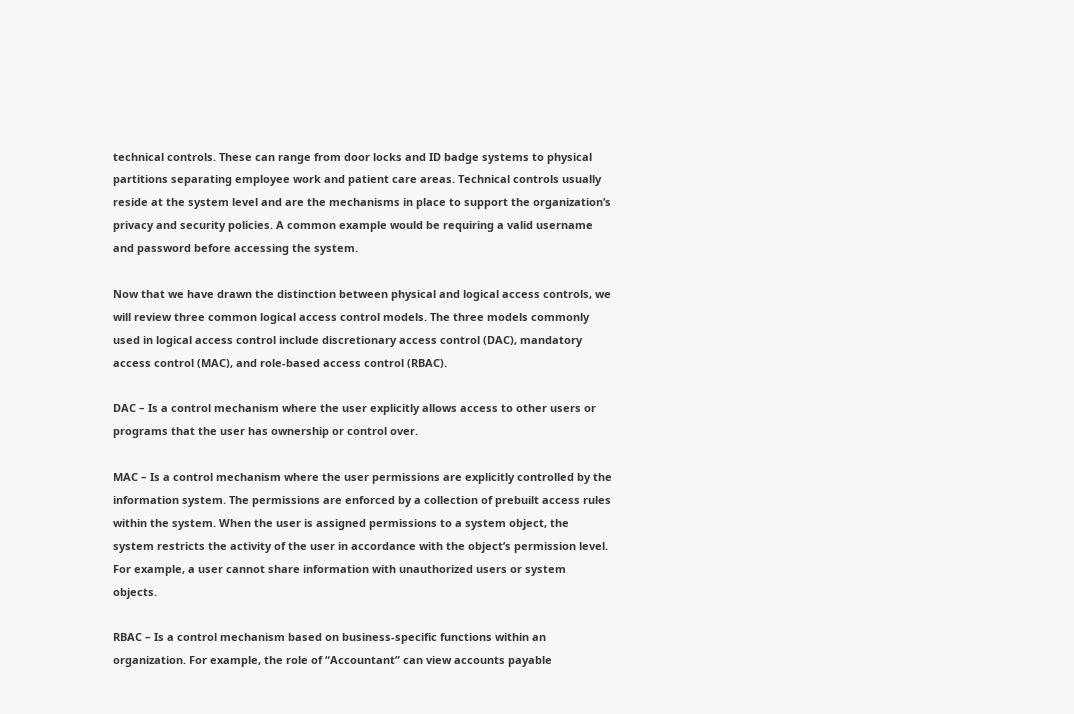technical controls. These can range from door locks and ID badge systems to physical partitions separating employee work and patient care areas. Technical controls usually reside at the system level and are the mechanisms in place to support the organization’s privacy and security policies. A common example would be requiring a valid username and password before accessing the system.

Now that we have drawn the distinction between physical and logical access controls, we will review three common logical access control models. The three models commonly used in logical access control include discretionary access control (DAC), mandatory access control (MAC), and role-based access control (RBAC).

DAC – Is a control mechanism where the user explicitly allows access to other users or programs that the user has ownership or control over.

MAC – Is a control mechanism where the user permissions are explicitly controlled by the information system. The permissions are enforced by a collection of prebuilt access rules within the system. When the user is assigned permissions to a system object, the system restricts the activity of the user in accordance with the object’s permission level. For example, a user cannot share information with unauthorized users or system objects.

RBAC – Is a control mechanism based on business-specific functions within an organization. For example, the role of “Accountant” can view accounts payable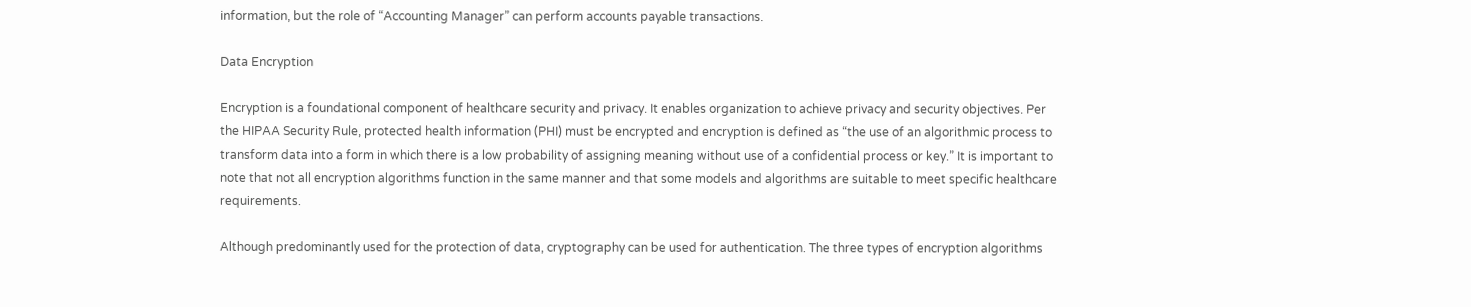information, but the role of “Accounting Manager” can perform accounts payable transactions.

Data Encryption

Encryption is a foundational component of healthcare security and privacy. It enables organization to achieve privacy and security objectives. Per the HIPAA Security Rule, protected health information (PHI) must be encrypted and encryption is defined as “the use of an algorithmic process to transform data into a form in which there is a low probability of assigning meaning without use of a confidential process or key.” It is important to note that not all encryption algorithms function in the same manner and that some models and algorithms are suitable to meet specific healthcare requirements.

Although predominantly used for the protection of data, cryptography can be used for authentication. The three types of encryption algorithms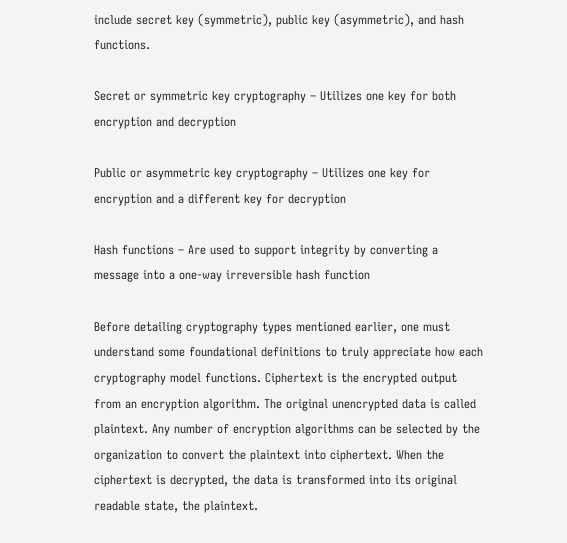include secret key (symmetric), public key (asymmetric), and hash functions.

Secret or symmetric key cryptography – Utilizes one key for both encryption and decryption

Public or asymmetric key cryptography – Utilizes one key for encryption and a different key for decryption

Hash functions – Are used to support integrity by converting a message into a one-way irreversible hash function

Before detailing cryptography types mentioned earlier, one must understand some foundational definitions to truly appreciate how each cryptography model functions. Ciphertext is the encrypted output from an encryption algorithm. The original unencrypted data is called plaintext. Any number of encryption algorithms can be selected by the organization to convert the plaintext into ciphertext. When the ciphertext is decrypted, the data is transformed into its original readable state, the plaintext.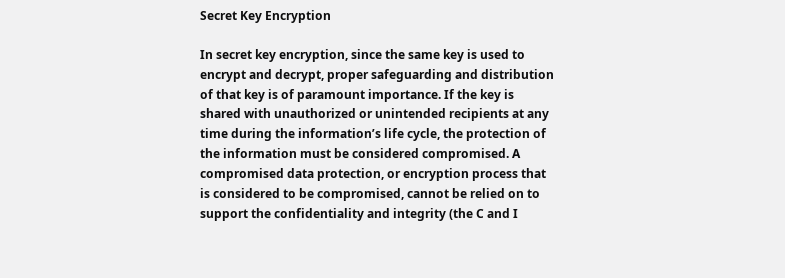Secret Key Encryption

In secret key encryption, since the same key is used to encrypt and decrypt, proper safeguarding and distribution of that key is of paramount importance. If the key is shared with unauthorized or unintended recipients at any time during the information’s life cycle, the protection of the information must be considered compromised. A compromised data protection, or encryption process that is considered to be compromised, cannot be relied on to support the confidentiality and integrity (the C and I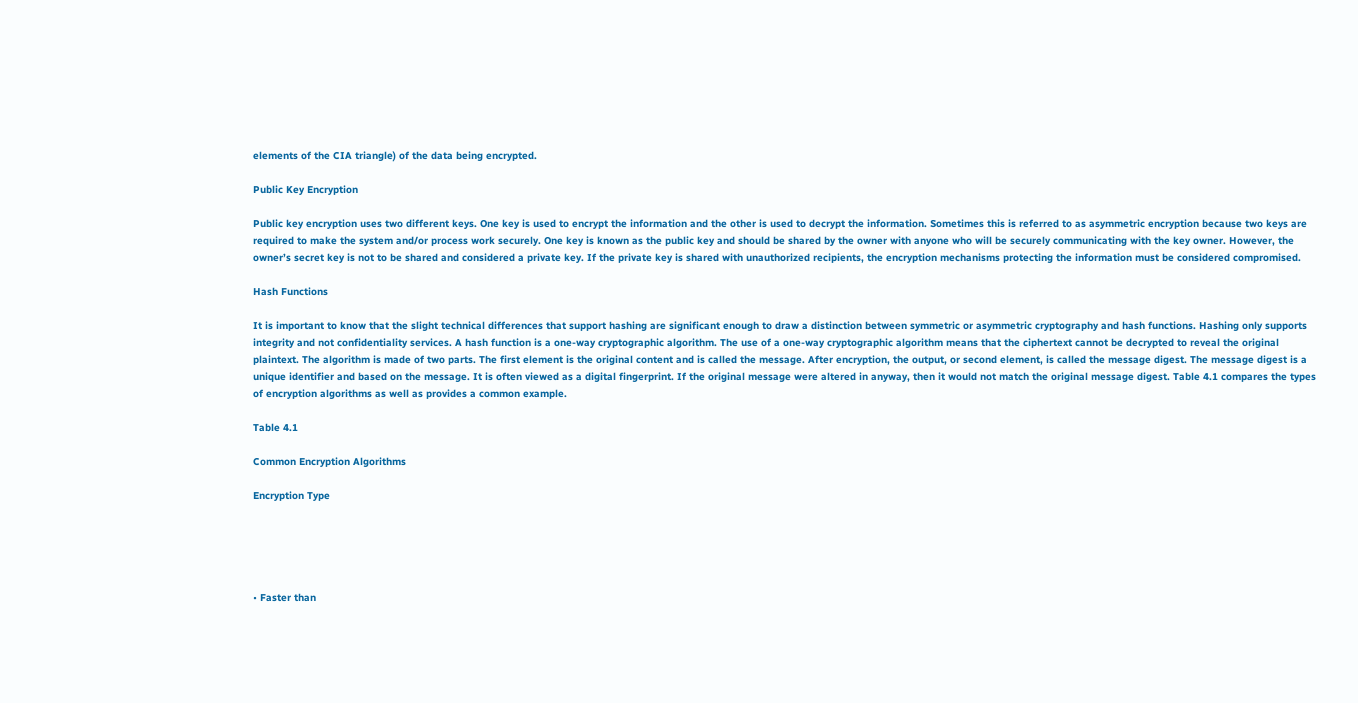elements of the CIA triangle) of the data being encrypted.

Public Key Encryption

Public key encryption uses two different keys. One key is used to encrypt the information and the other is used to decrypt the information. Sometimes this is referred to as asymmetric encryption because two keys are required to make the system and/or process work securely. One key is known as the public key and should be shared by the owner with anyone who will be securely communicating with the key owner. However, the owner’s secret key is not to be shared and considered a private key. If the private key is shared with unauthorized recipients, the encryption mechanisms protecting the information must be considered compromised.

Hash Functions

It is important to know that the slight technical differences that support hashing are significant enough to draw a distinction between symmetric or asymmetric cryptography and hash functions. Hashing only supports integrity and not confidentiality services. A hash function is a one-way cryptographic algorithm. The use of a one-way cryptographic algorithm means that the ciphertext cannot be decrypted to reveal the original plaintext. The algorithm is made of two parts. The first element is the original content and is called the message. After encryption, the output, or second element, is called the message digest. The message digest is a unique identifier and based on the message. It is often viewed as a digital fingerprint. If the original message were altered in anyway, then it would not match the original message digest. Table 4.1 compares the types of encryption algorithms as well as provides a common example.

Table 4.1

Common Encryption Algorithms

Encryption Type





• Faster than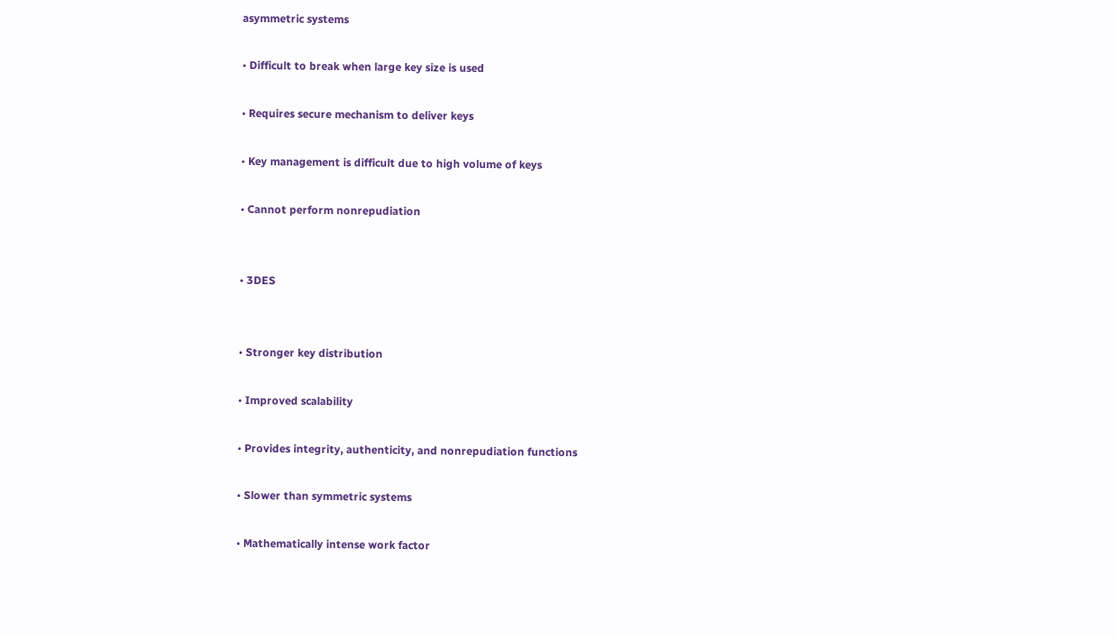asymmetric systems

• Difficult to break when large key size is used

• Requires secure mechanism to deliver keys

• Key management is difficult due to high volume of keys

• Cannot perform nonrepudiation


• 3DES


• Stronger key distribution

• Improved scalability

• Provides integrity, authenticity, and nonrepudiation functions

• Slower than symmetric systems

• Mathematically intense work factor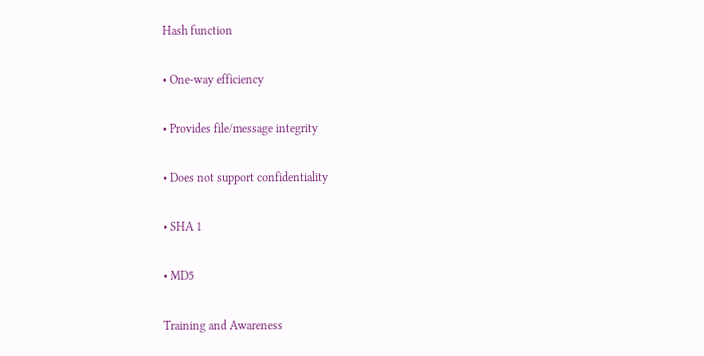Hash function

• One-way efficiency

• Provides file/message integrity

• Does not support confidentiality

• SHA 1

• MD5

Training and Awareness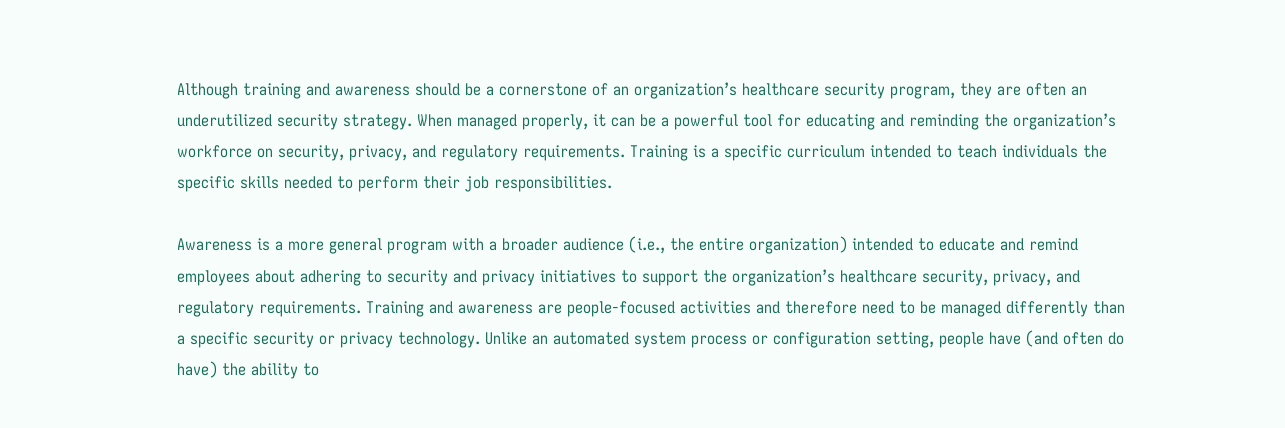Although training and awareness should be a cornerstone of an organization’s healthcare security program, they are often an underutilized security strategy. When managed properly, it can be a powerful tool for educating and reminding the organization’s workforce on security, privacy, and regulatory requirements. Training is a specific curriculum intended to teach individuals the specific skills needed to perform their job responsibilities.

Awareness is a more general program with a broader audience (i.e., the entire organization) intended to educate and remind employees about adhering to security and privacy initiatives to support the organization’s healthcare security, privacy, and regulatory requirements. Training and awareness are people-focused activities and therefore need to be managed differently than a specific security or privacy technology. Unlike an automated system process or configuration setting, people have (and often do have) the ability to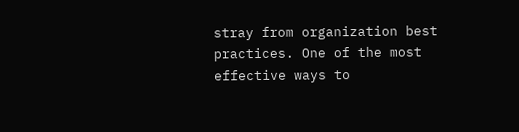stray from organization best practices. One of the most effective ways to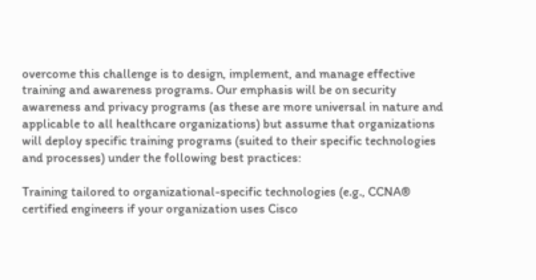overcome this challenge is to design, implement, and manage effective training and awareness programs. Our emphasis will be on security awareness and privacy programs (as these are more universal in nature and applicable to all healthcare organizations) but assume that organizations will deploy specific training programs (suited to their specific technologies and processes) under the following best practices:

Training tailored to organizational-specific technologies (e.g., CCNA® certified engineers if your organization uses Cisco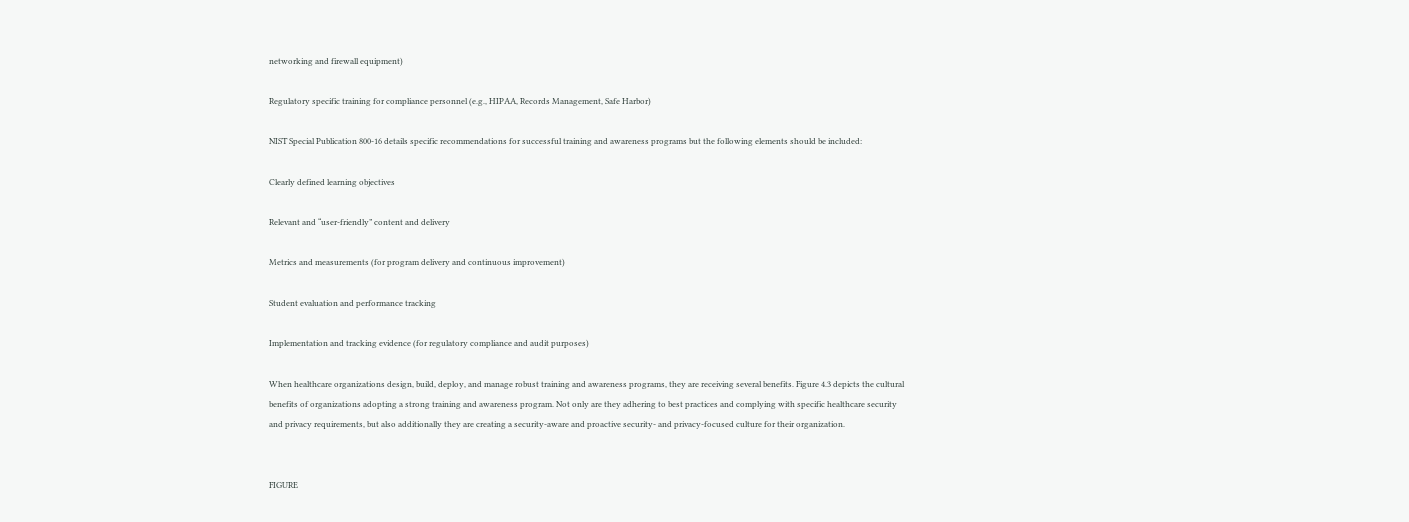networking and firewall equipment)

Regulatory specific training for compliance personnel (e.g., HIPAA, Records Management, Safe Harbor)

NIST Special Publication 800-16 details specific recommendations for successful training and awareness programs but the following elements should be included:

Clearly defined learning objectives

Relevant and “user-friendly” content and delivery

Metrics and measurements (for program delivery and continuous improvement)

Student evaluation and performance tracking

Implementation and tracking evidence (for regulatory compliance and audit purposes)

When healthcare organizations design, build, deploy, and manage robust training and awareness programs, they are receiving several benefits. Figure 4.3 depicts the cultural benefits of organizations adopting a strong training and awareness program. Not only are they adhering to best practices and complying with specific healthcare security and privacy requirements, but also additionally they are creating a security-aware and proactive security- and privacy-focused culture for their organization.


FIGURE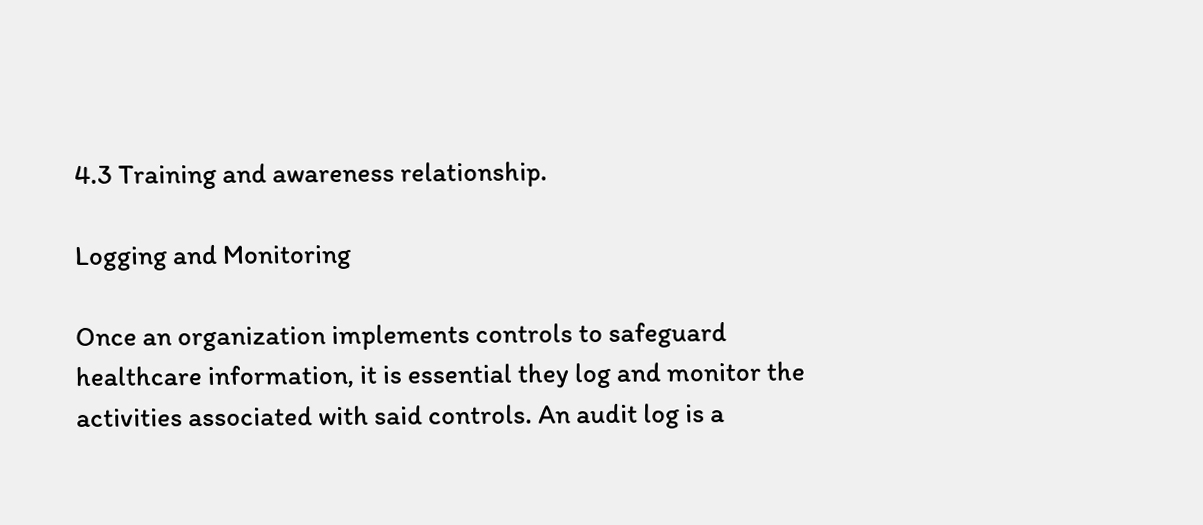4.3 Training and awareness relationship.

Logging and Monitoring

Once an organization implements controls to safeguard healthcare information, it is essential they log and monitor the activities associated with said controls. An audit log is a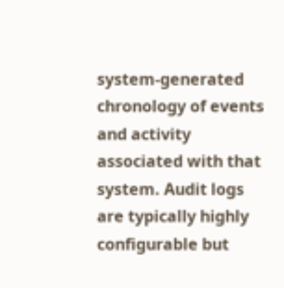system-generated chronology of events and activity associated with that system. Audit logs are typically highly configurable but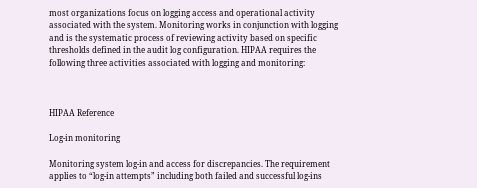most organizations focus on logging access and operational activity associated with the system. Monitoring works in conjunction with logging and is the systematic process of reviewing activity based on specific thresholds defined in the audit log configuration. HIPAA requires the following three activities associated with logging and monitoring:



HIPAA Reference

Log-in monitoring

Monitoring system log-in and access for discrepancies. The requirement applies to “log-in attempts” including both failed and successful log-ins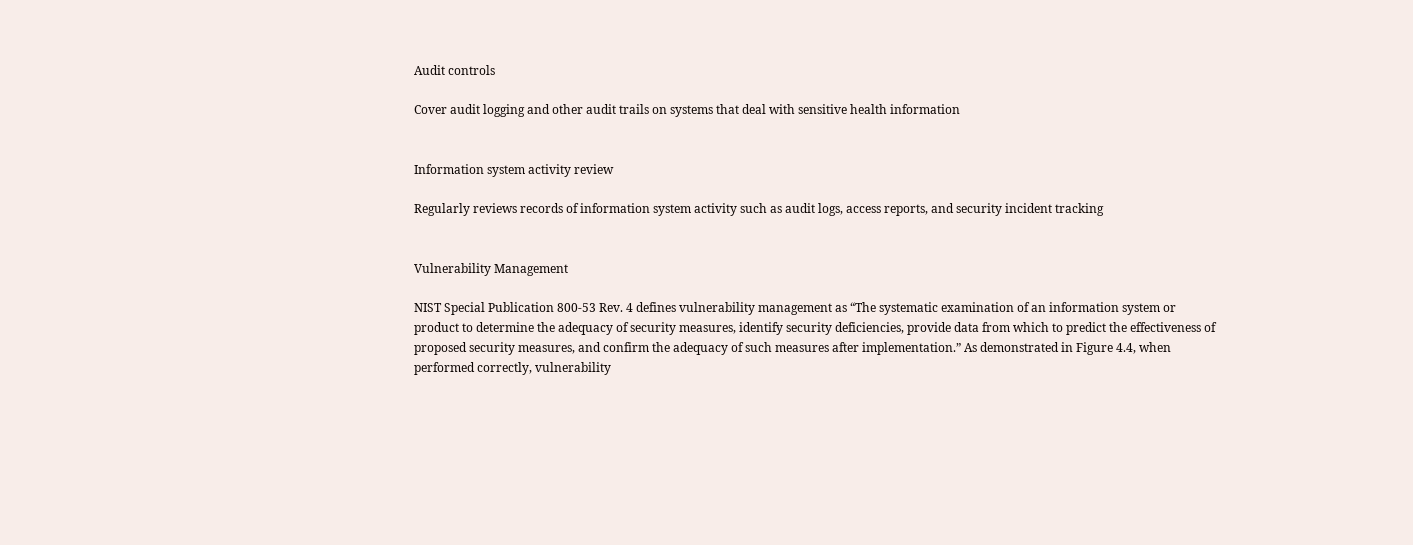Audit controls

Cover audit logging and other audit trails on systems that deal with sensitive health information


Information system activity review

Regularly reviews records of information system activity such as audit logs, access reports, and security incident tracking


Vulnerability Management

NIST Special Publication 800-53 Rev. 4 defines vulnerability management as “The systematic examination of an information system or product to determine the adequacy of security measures, identify security deficiencies, provide data from which to predict the effectiveness of proposed security measures, and confirm the adequacy of such measures after implementation.” As demonstrated in Figure 4.4, when performed correctly, vulnerability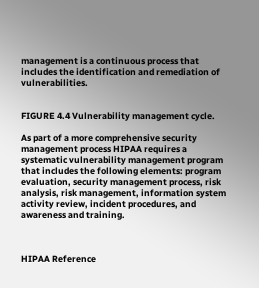management is a continuous process that includes the identification and remediation of vulnerabilities.


FIGURE 4.4 Vulnerability management cycle.

As part of a more comprehensive security management process HIPAA requires a systematic vulnerability management program that includes the following elements: program evaluation, security management process, risk analysis, risk management, information system activity review, incident procedures, and awareness and training.



HIPAA Reference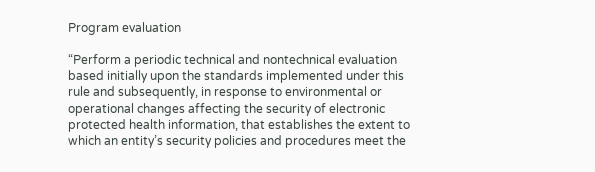Program evaluation

“Perform a periodic technical and nontechnical evaluation based initially upon the standards implemented under this rule and subsequently, in response to environmental or operational changes affecting the security of electronic protected health information, that establishes the extent to which an entity’s security policies and procedures meet the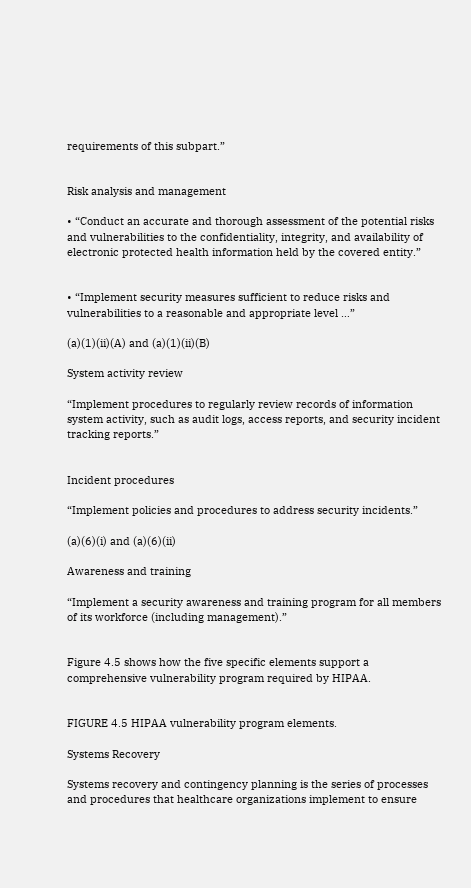requirements of this subpart.”


Risk analysis and management

• “Conduct an accurate and thorough assessment of the potential risks and vulnerabilities to the confidentiality, integrity, and availability of electronic protected health information held by the covered entity.”


• “Implement security measures sufficient to reduce risks and vulnerabilities to a reasonable and appropriate level …”

(a)(1)(ii)(A) and (a)(1)(ii)(B)

System activity review

“Implement procedures to regularly review records of information system activity, such as audit logs, access reports, and security incident tracking reports.”


Incident procedures

“Implement policies and procedures to address security incidents.”

(a)(6)(i) and (a)(6)(ii)

Awareness and training

“Implement a security awareness and training program for all members of its workforce (including management).”


Figure 4.5 shows how the five specific elements support a comprehensive vulnerability program required by HIPAA.


FIGURE 4.5 HIPAA vulnerability program elements.

Systems Recovery

Systems recovery and contingency planning is the series of processes and procedures that healthcare organizations implement to ensure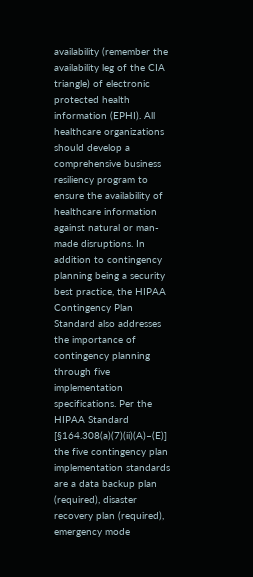availability (remember the availability leg of the CIA triangle) of electronic protected health information (EPHI). All healthcare organizations should develop a comprehensive business resiliency program to ensure the availability of healthcare information against natural or man-made disruptions. In addition to contingency planning being a security best practice, the HIPAA Contingency Plan Standard also addresses the importance of contingency planning through five implementation specifications. Per the HIPAA Standard [§164.308(a)(7)(ii)(A)–(E)] the five contingency plan implementation standards are a data backup plan (required), disaster recovery plan (required), emergency mode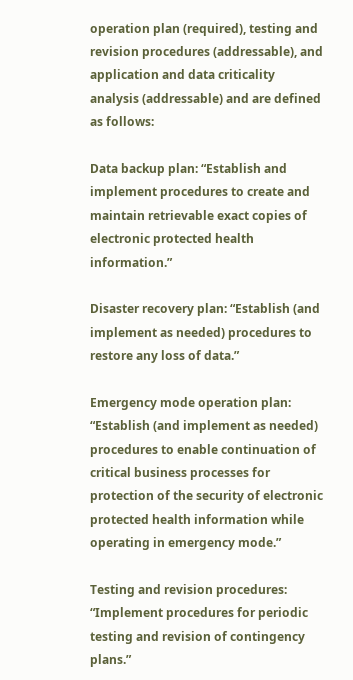operation plan (required), testing and revision procedures (addressable), and application and data criticality analysis (addressable) and are defined as follows:

Data backup plan: “Establish and implement procedures to create and maintain retrievable exact copies of electronic protected health information.”

Disaster recovery plan: “Establish (and implement as needed) procedures to restore any loss of data.”

Emergency mode operation plan: “Establish (and implement as needed) procedures to enable continuation of critical business processes for protection of the security of electronic protected health information while operating in emergency mode.”

Testing and revision procedures: “Implement procedures for periodic testing and revision of contingency plans.”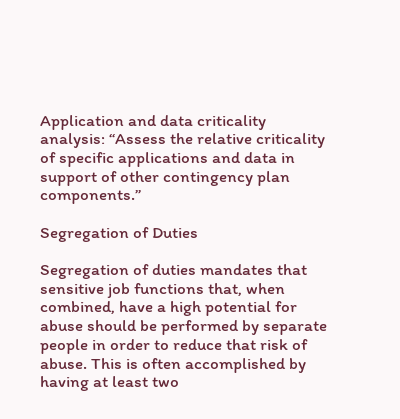Application and data criticality analysis: “Assess the relative criticality of specific applications and data in support of other contingency plan components.”

Segregation of Duties

Segregation of duties mandates that sensitive job functions that, when combined, have a high potential for abuse should be performed by separate people in order to reduce that risk of abuse. This is often accomplished by having at least two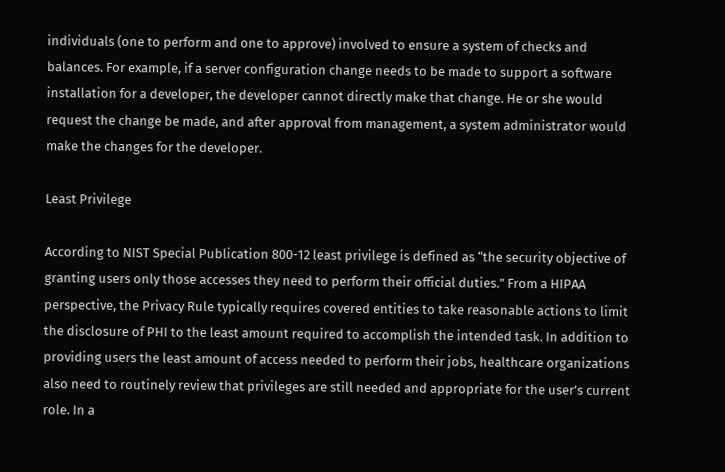individuals (one to perform and one to approve) involved to ensure a system of checks and balances. For example, if a server configuration change needs to be made to support a software installation for a developer, the developer cannot directly make that change. He or she would request the change be made, and after approval from management, a system administrator would make the changes for the developer.

Least Privilege

According to NIST Special Publication 800-12 least privilege is defined as “the security objective of granting users only those accesses they need to perform their official duties.” From a HIPAA perspective, the Privacy Rule typically requires covered entities to take reasonable actions to limit the disclosure of PHI to the least amount required to accomplish the intended task. In addition to providing users the least amount of access needed to perform their jobs, healthcare organizations also need to routinely review that privileges are still needed and appropriate for the user’s current role. In a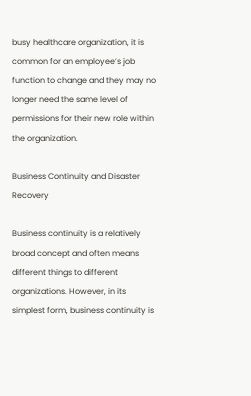busy healthcare organization, it is common for an employee’s job function to change and they may no longer need the same level of permissions for their new role within the organization.

Business Continuity and Disaster Recovery

Business continuity is a relatively broad concept and often means different things to different organizations. However, in its simplest form, business continuity is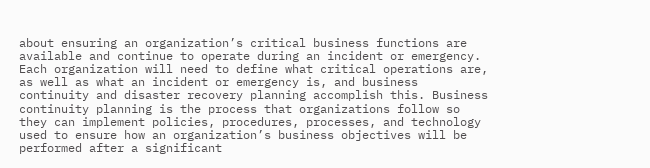about ensuring an organization’s critical business functions are available and continue to operate during an incident or emergency. Each organization will need to define what critical operations are, as well as what an incident or emergency is, and business continuity and disaster recovery planning accomplish this. Business continuity planning is the process that organizations follow so they can implement policies, procedures, processes, and technology used to ensure how an organization’s business objectives will be performed after a significant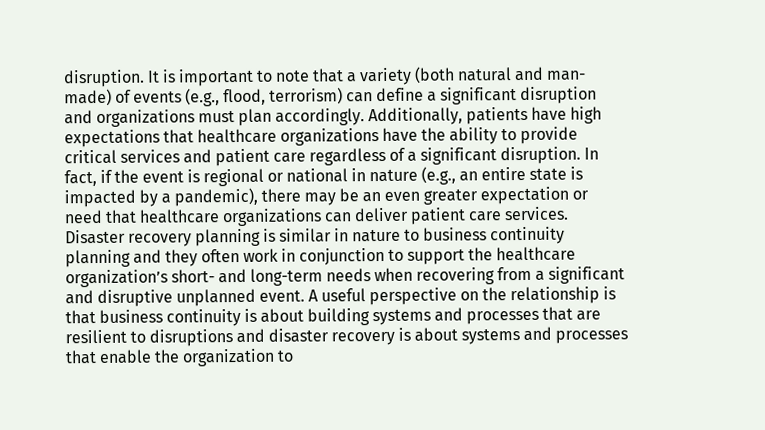disruption. It is important to note that a variety (both natural and man-made) of events (e.g., flood, terrorism) can define a significant disruption and organizations must plan accordingly. Additionally, patients have high expectations that healthcare organizations have the ability to provide critical services and patient care regardless of a significant disruption. In fact, if the event is regional or national in nature (e.g., an entire state is impacted by a pandemic), there may be an even greater expectation or need that healthcare organizations can deliver patient care services. Disaster recovery planning is similar in nature to business continuity planning and they often work in conjunction to support the healthcare organization’s short- and long-term needs when recovering from a significant and disruptive unplanned event. A useful perspective on the relationship is that business continuity is about building systems and processes that are resilient to disruptions and disaster recovery is about systems and processes that enable the organization to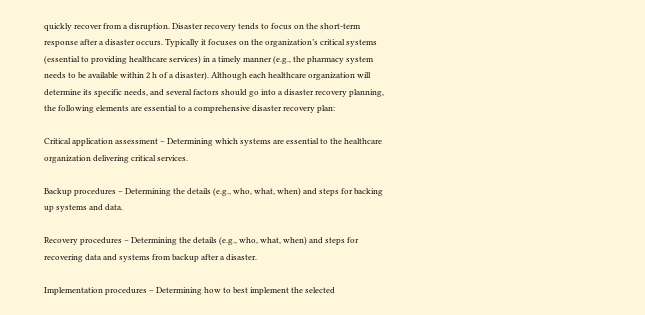quickly recover from a disruption. Disaster recovery tends to focus on the short-term response after a disaster occurs. Typically it focuses on the organization’s critical systems (essential to providing healthcare services) in a timely manner (e.g., the pharmacy system needs to be available within 2 h of a disaster). Although each healthcare organization will determine its specific needs, and several factors should go into a disaster recovery planning, the following elements are essential to a comprehensive disaster recovery plan:

Critical application assessment – Determining which systems are essential to the healthcare organization delivering critical services.

Backup procedures – Determining the details (e.g., who, what, when) and steps for backing up systems and data.

Recovery procedures – Determining the details (e.g., who, what, when) and steps for recovering data and systems from backup after a disaster.

Implementation procedures – Determining how to best implement the selected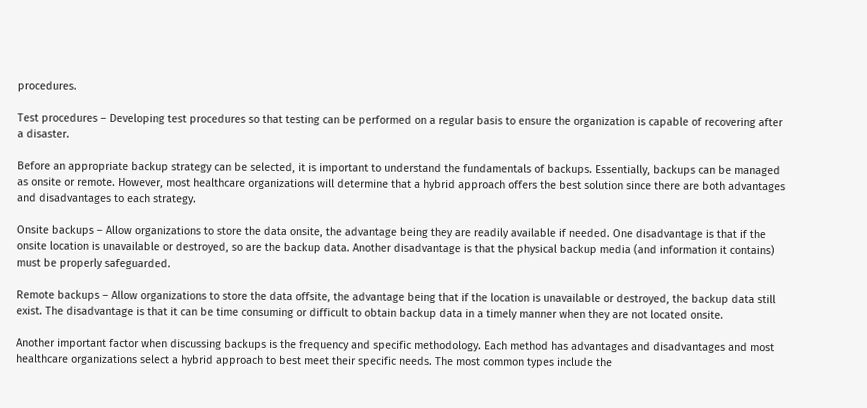procedures.

Test procedures – Developing test procedures so that testing can be performed on a regular basis to ensure the organization is capable of recovering after a disaster.

Before an appropriate backup strategy can be selected, it is important to understand the fundamentals of backups. Essentially, backups can be managed as onsite or remote. However, most healthcare organizations will determine that a hybrid approach offers the best solution since there are both advantages and disadvantages to each strategy.

Onsite backups – Allow organizations to store the data onsite, the advantage being they are readily available if needed. One disadvantage is that if the onsite location is unavailable or destroyed, so are the backup data. Another disadvantage is that the physical backup media (and information it contains) must be properly safeguarded.

Remote backups – Allow organizations to store the data offsite, the advantage being that if the location is unavailable or destroyed, the backup data still exist. The disadvantage is that it can be time consuming or difficult to obtain backup data in a timely manner when they are not located onsite.

Another important factor when discussing backups is the frequency and specific methodology. Each method has advantages and disadvantages and most healthcare organizations select a hybrid approach to best meet their specific needs. The most common types include the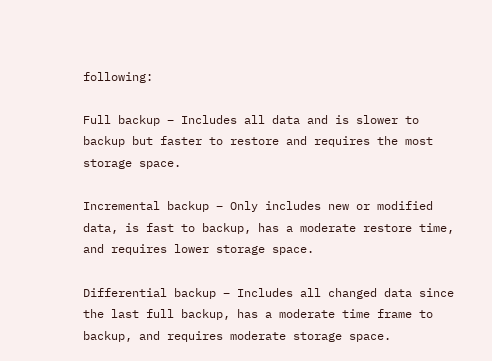following:

Full backup – Includes all data and is slower to backup but faster to restore and requires the most storage space.

Incremental backup – Only includes new or modified data, is fast to backup, has a moderate restore time, and requires lower storage space.

Differential backup – Includes all changed data since the last full backup, has a moderate time frame to backup, and requires moderate storage space.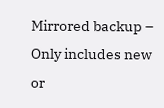Mirrored backup – Only includes new or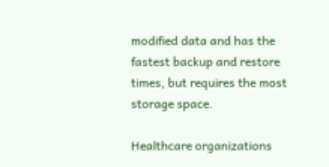modified data and has the fastest backup and restore times, but requires the most storage space.

Healthcare organizations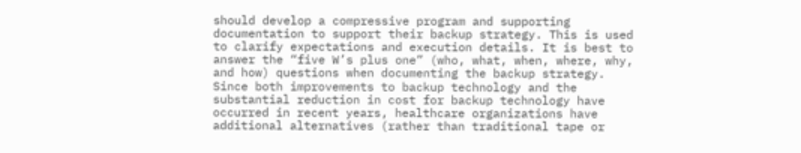should develop a compressive program and supporting documentation to support their backup strategy. This is used to clarify expectations and execution details. It is best to answer the “five W’s plus one” (who, what, when, where, why, and how) questions when documenting the backup strategy. Since both improvements to backup technology and the substantial reduction in cost for backup technology have occurred in recent years, healthcare organizations have additional alternatives (rather than traditional tape or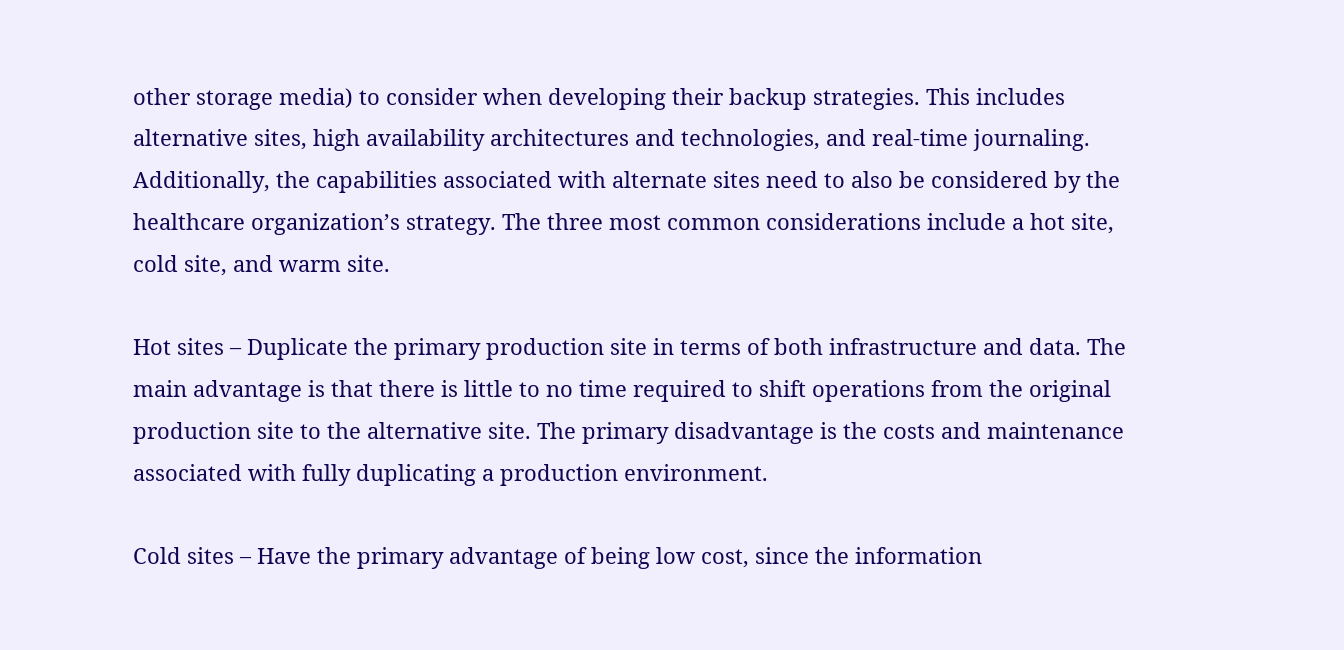other storage media) to consider when developing their backup strategies. This includes alternative sites, high availability architectures and technologies, and real-time journaling. Additionally, the capabilities associated with alternate sites need to also be considered by the healthcare organization’s strategy. The three most common considerations include a hot site, cold site, and warm site.

Hot sites – Duplicate the primary production site in terms of both infrastructure and data. The main advantage is that there is little to no time required to shift operations from the original production site to the alternative site. The primary disadvantage is the costs and maintenance associated with fully duplicating a production environment.

Cold sites – Have the primary advantage of being low cost, since the information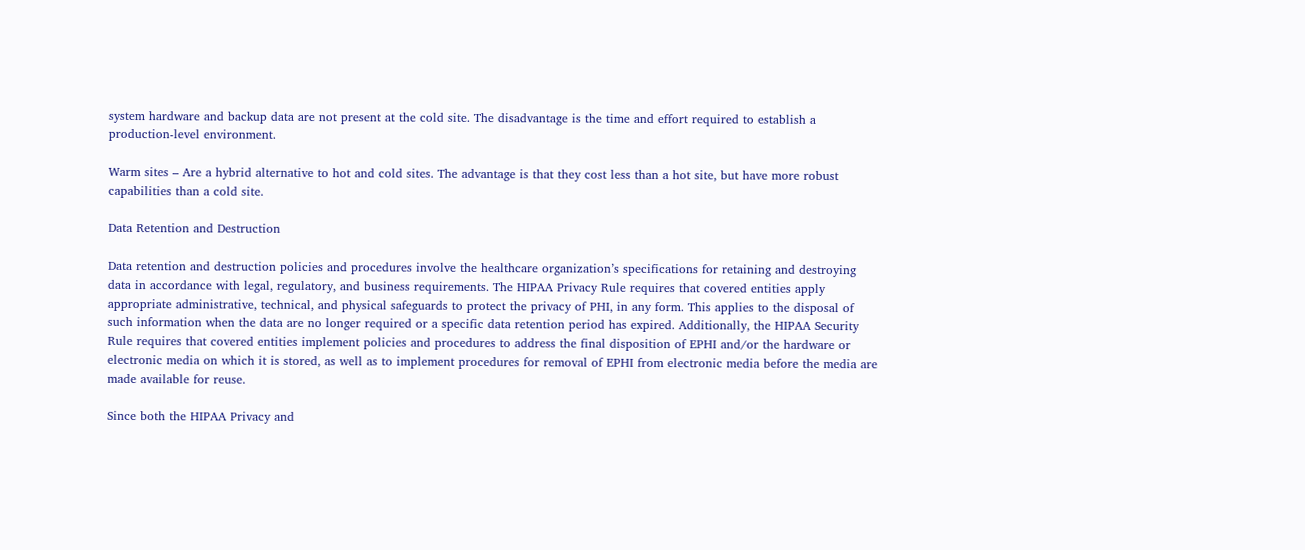system hardware and backup data are not present at the cold site. The disadvantage is the time and effort required to establish a production-level environment.

Warm sites – Are a hybrid alternative to hot and cold sites. The advantage is that they cost less than a hot site, but have more robust capabilities than a cold site.

Data Retention and Destruction

Data retention and destruction policies and procedures involve the healthcare organization’s specifications for retaining and destroying data in accordance with legal, regulatory, and business requirements. The HIPAA Privacy Rule requires that covered entities apply appropriate administrative, technical, and physical safeguards to protect the privacy of PHI, in any form. This applies to the disposal of such information when the data are no longer required or a specific data retention period has expired. Additionally, the HIPAA Security Rule requires that covered entities implement policies and procedures to address the final disposition of EPHI and/or the hardware or electronic media on which it is stored, as well as to implement procedures for removal of EPHI from electronic media before the media are made available for reuse.

Since both the HIPAA Privacy and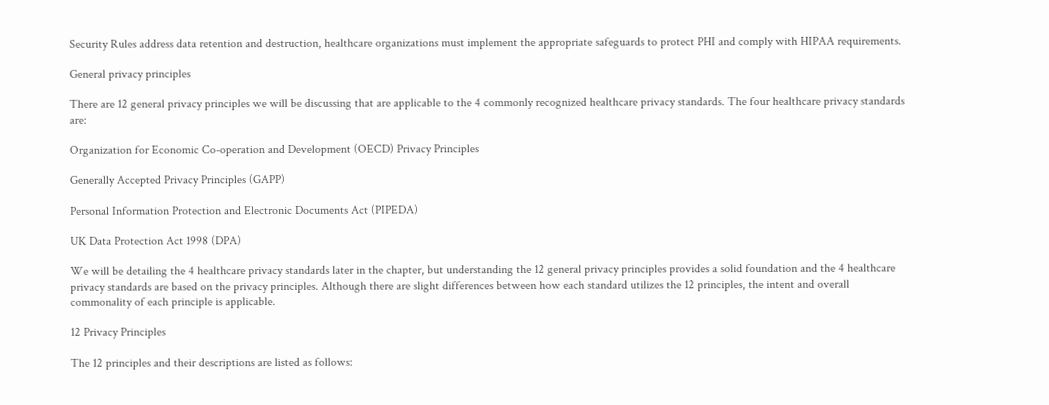Security Rules address data retention and destruction, healthcare organizations must implement the appropriate safeguards to protect PHI and comply with HIPAA requirements.

General privacy principles

There are 12 general privacy principles we will be discussing that are applicable to the 4 commonly recognized healthcare privacy standards. The four healthcare privacy standards are:

Organization for Economic Co-operation and Development (OECD) Privacy Principles

Generally Accepted Privacy Principles (GAPP)

Personal Information Protection and Electronic Documents Act (PIPEDA)

UK Data Protection Act 1998 (DPA)

We will be detailing the 4 healthcare privacy standards later in the chapter, but understanding the 12 general privacy principles provides a solid foundation and the 4 healthcare privacy standards are based on the privacy principles. Although there are slight differences between how each standard utilizes the 12 principles, the intent and overall commonality of each principle is applicable.

12 Privacy Principles

The 12 principles and their descriptions are listed as follows: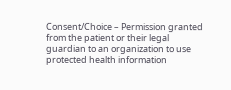Consent/Choice – Permission granted from the patient or their legal guardian to an organization to use protected health information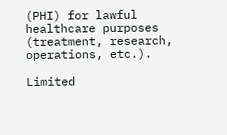(PHI) for lawful healthcare purposes (treatment, research, operations, etc.).

Limited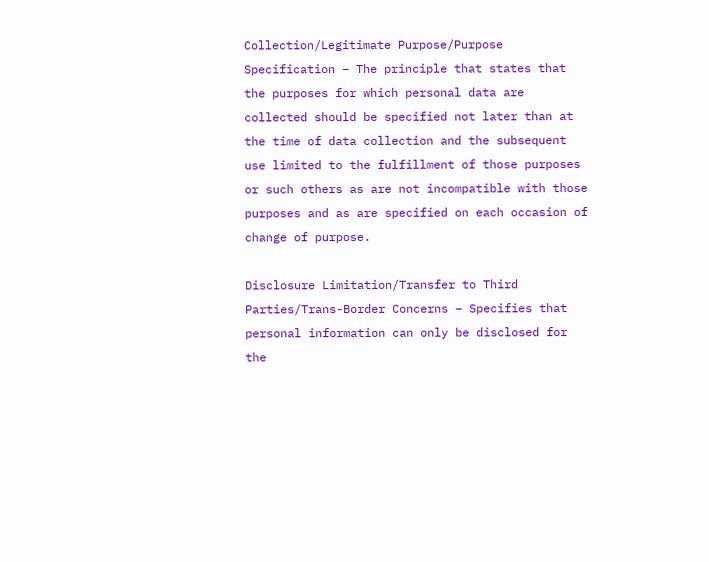Collection/Legitimate Purpose/Purpose Specification – The principle that states that the purposes for which personal data are collected should be specified not later than at the time of data collection and the subsequent use limited to the fulfillment of those purposes or such others as are not incompatible with those purposes and as are specified on each occasion of change of purpose.

Disclosure Limitation/Transfer to Third Parties/Trans-Border Concerns – Specifies that personal information can only be disclosed for the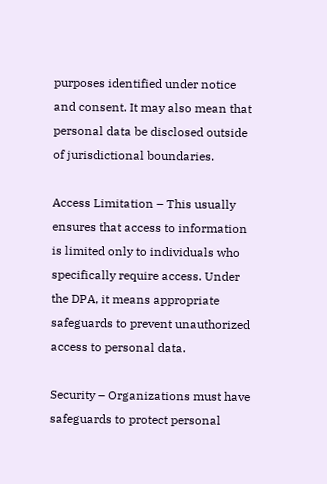purposes identified under notice and consent. It may also mean that personal data be disclosed outside of jurisdictional boundaries.

Access Limitation – This usually ensures that access to information is limited only to individuals who specifically require access. Under the DPA, it means appropriate safeguards to prevent unauthorized access to personal data.

Security – Organizations must have safeguards to protect personal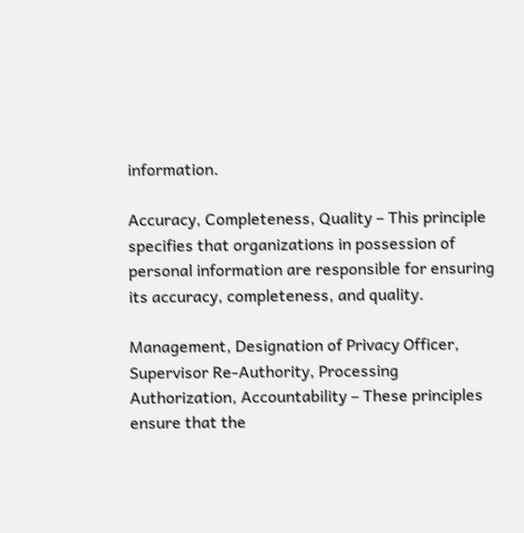information.

Accuracy, Completeness, Quality – This principle specifies that organizations in possession of personal information are responsible for ensuring its accuracy, completeness, and quality.

Management, Designation of Privacy Officer, Supervisor Re-Authority, Processing Authorization, Accountability – These principles ensure that the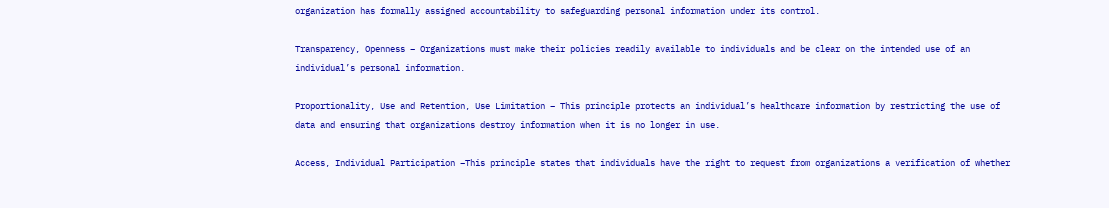organization has formally assigned accountability to safeguarding personal information under its control.

Transparency, Openness – Organizations must make their policies readily available to individuals and be clear on the intended use of an individual’s personal information.

Proportionality, Use and Retention, Use Limitation – This principle protects an individual’s healthcare information by restricting the use of data and ensuring that organizations destroy information when it is no longer in use.

Access, Individual Participation –This principle states that individuals have the right to request from organizations a verification of whether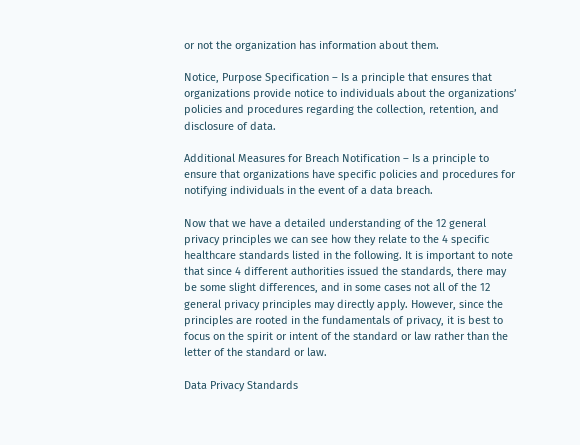or not the organization has information about them.

Notice, Purpose Specification – Is a principle that ensures that organizations provide notice to individuals about the organizations’ policies and procedures regarding the collection, retention, and disclosure of data.

Additional Measures for Breach Notification – Is a principle to ensure that organizations have specific policies and procedures for notifying individuals in the event of a data breach.

Now that we have a detailed understanding of the 12 general privacy principles we can see how they relate to the 4 specific healthcare standards listed in the following. It is important to note that since 4 different authorities issued the standards, there may be some slight differences, and in some cases not all of the 12 general privacy principles may directly apply. However, since the principles are rooted in the fundamentals of privacy, it is best to focus on the spirit or intent of the standard or law rather than the letter of the standard or law.

Data Privacy Standards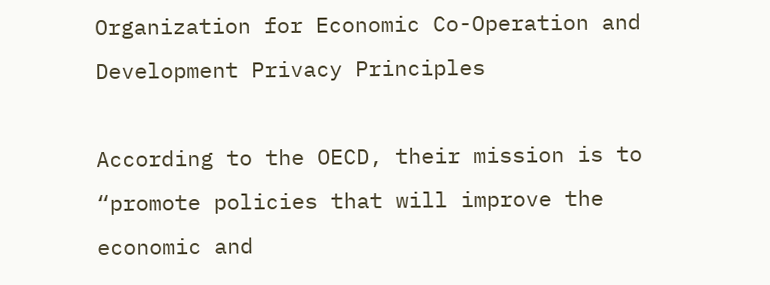Organization for Economic Co-Operation and Development Privacy Principles

According to the OECD, their mission is to “promote policies that will improve the economic and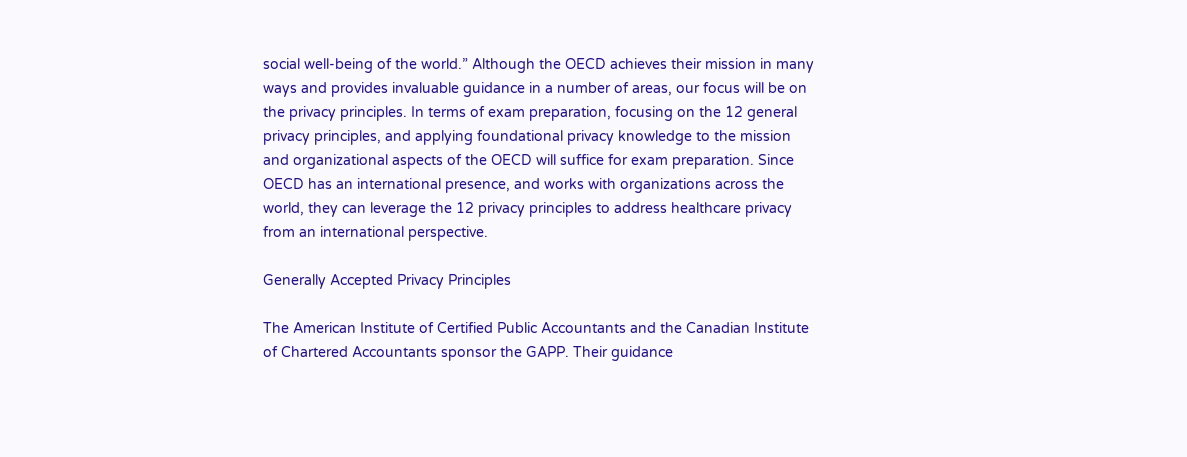social well-being of the world.” Although the OECD achieves their mission in many ways and provides invaluable guidance in a number of areas, our focus will be on the privacy principles. In terms of exam preparation, focusing on the 12 general privacy principles, and applying foundational privacy knowledge to the mission and organizational aspects of the OECD will suffice for exam preparation. Since OECD has an international presence, and works with organizations across the world, they can leverage the 12 privacy principles to address healthcare privacy from an international perspective.

Generally Accepted Privacy Principles

The American Institute of Certified Public Accountants and the Canadian Institute of Chartered Accountants sponsor the GAPP. Their guidance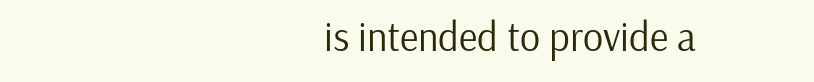is intended to provide a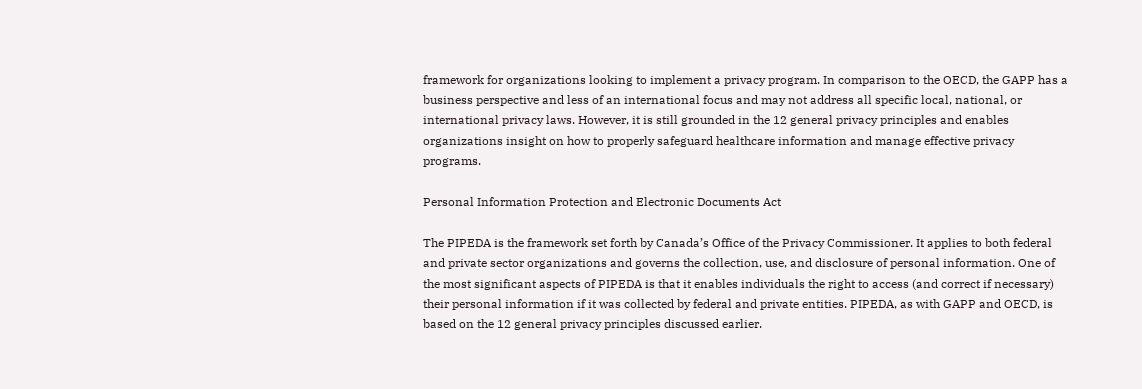framework for organizations looking to implement a privacy program. In comparison to the OECD, the GAPP has a business perspective and less of an international focus and may not address all specific local, national, or international privacy laws. However, it is still grounded in the 12 general privacy principles and enables organizations insight on how to properly safeguard healthcare information and manage effective privacy programs.

Personal Information Protection and Electronic Documents Act

The PIPEDA is the framework set forth by Canada’s Office of the Privacy Commissioner. It applies to both federal and private sector organizations and governs the collection, use, and disclosure of personal information. One of the most significant aspects of PIPEDA is that it enables individuals the right to access (and correct if necessary) their personal information if it was collected by federal and private entities. PIPEDA, as with GAPP and OECD, is based on the 12 general privacy principles discussed earlier.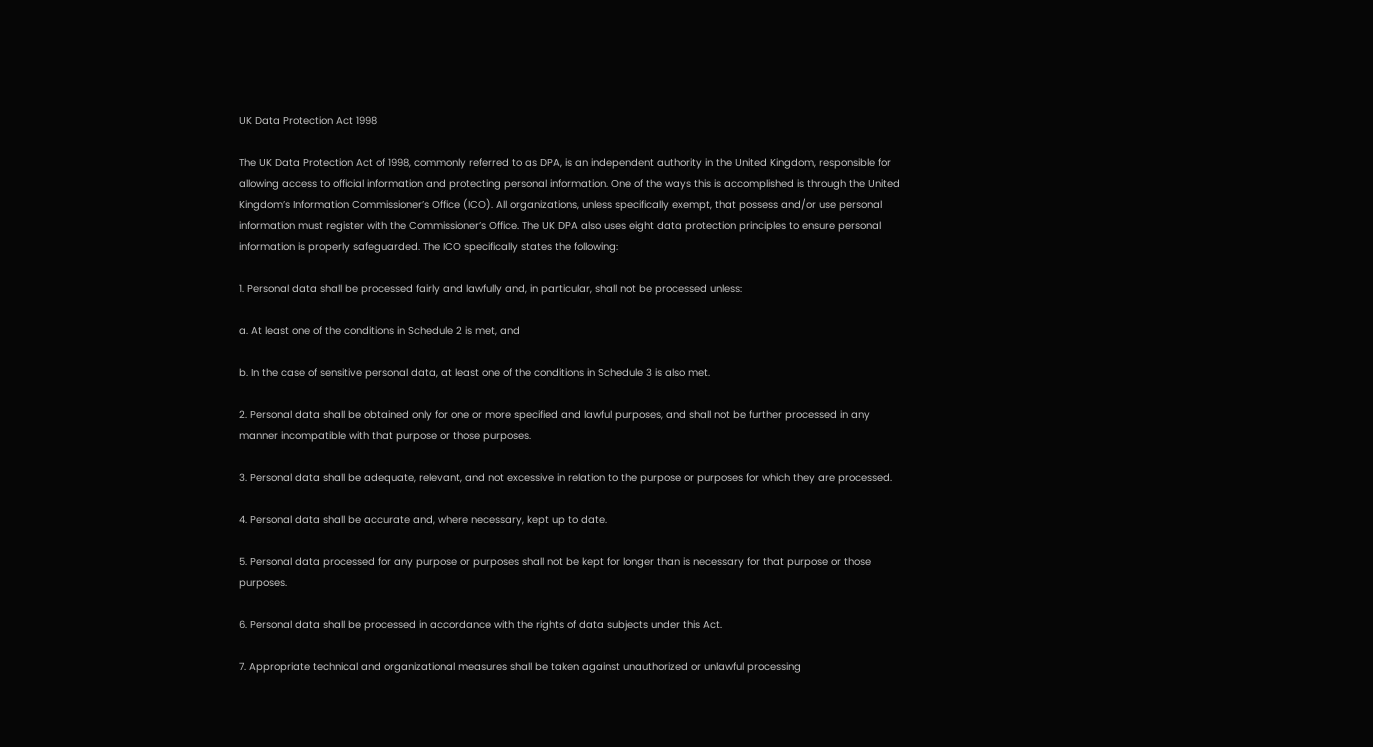UK Data Protection Act 1998

The UK Data Protection Act of 1998, commonly referred to as DPA, is an independent authority in the United Kingdom, responsible for allowing access to official information and protecting personal information. One of the ways this is accomplished is through the United Kingdom’s Information Commissioner’s Office (ICO). All organizations, unless specifically exempt, that possess and/or use personal information must register with the Commissioner’s Office. The UK DPA also uses eight data protection principles to ensure personal information is properly safeguarded. The ICO specifically states the following:

1. Personal data shall be processed fairly and lawfully and, in particular, shall not be processed unless:

a. At least one of the conditions in Schedule 2 is met, and

b. In the case of sensitive personal data, at least one of the conditions in Schedule 3 is also met.

2. Personal data shall be obtained only for one or more specified and lawful purposes, and shall not be further processed in any manner incompatible with that purpose or those purposes.

3. Personal data shall be adequate, relevant, and not excessive in relation to the purpose or purposes for which they are processed.

4. Personal data shall be accurate and, where necessary, kept up to date.

5. Personal data processed for any purpose or purposes shall not be kept for longer than is necessary for that purpose or those purposes.

6. Personal data shall be processed in accordance with the rights of data subjects under this Act.

7. Appropriate technical and organizational measures shall be taken against unauthorized or unlawful processing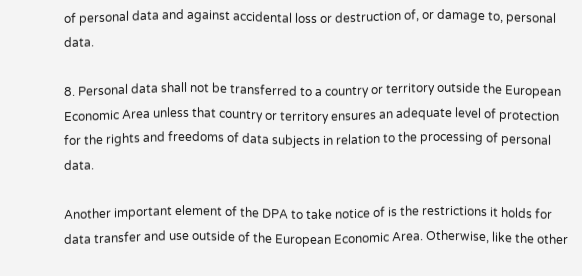of personal data and against accidental loss or destruction of, or damage to, personal data.

8. Personal data shall not be transferred to a country or territory outside the European Economic Area unless that country or territory ensures an adequate level of protection for the rights and freedoms of data subjects in relation to the processing of personal data.

Another important element of the DPA to take notice of is the restrictions it holds for data transfer and use outside of the European Economic Area. Otherwise, like the other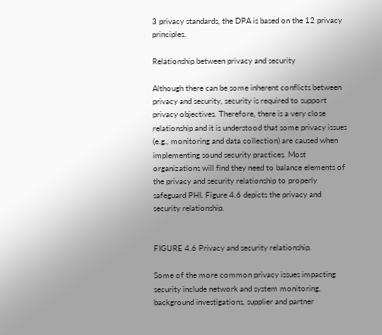3 privacy standards, the DPA is based on the 12 privacy principles.

Relationship between privacy and security

Although there can be some inherent conflicts between privacy and security, security is required to support privacy objectives. Therefore, there is a very close relationship and it is understood that some privacy issues (e.g., monitoring and data collection) are caused when implementing sound security practices. Most organizations will find they need to balance elements of the privacy and security relationship to properly safeguard PHI. Figure 4.6 depicts the privacy and security relationship.


FIGURE 4.6 Privacy and security relationship.

Some of the more common privacy issues impacting security include network and system monitoring, background investigations, supplier and partner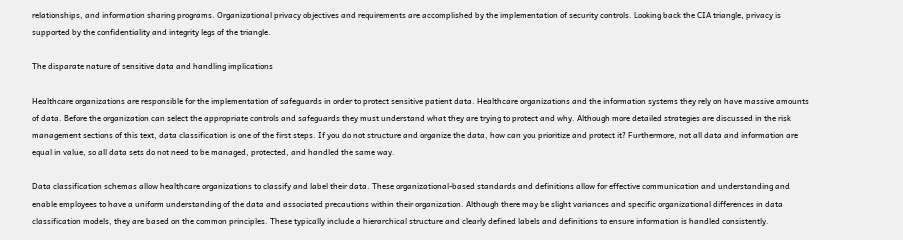relationships, and information sharing programs. Organizational privacy objectives and requirements are accomplished by the implementation of security controls. Looking back the CIA triangle, privacy is supported by the confidentiality and integrity legs of the triangle.

The disparate nature of sensitive data and handling implications

Healthcare organizations are responsible for the implementation of safeguards in order to protect sensitive patient data. Healthcare organizations and the information systems they rely on have massive amounts of data. Before the organization can select the appropriate controls and safeguards they must understand what they are trying to protect and why. Although more detailed strategies are discussed in the risk management sections of this text, data classification is one of the first steps. If you do not structure and organize the data, how can you prioritize and protect it? Furthermore, not all data and information are equal in value, so all data sets do not need to be managed, protected, and handled the same way.

Data classification schemas allow healthcare organizations to classify and label their data. These organizational-based standards and definitions allow for effective communication and understanding and enable employees to have a uniform understanding of the data and associated precautions within their organization. Although there may be slight variances and specific organizational differences in data classification models, they are based on the common principles. These typically include a hierarchical structure and clearly defined labels and definitions to ensure information is handled consistently.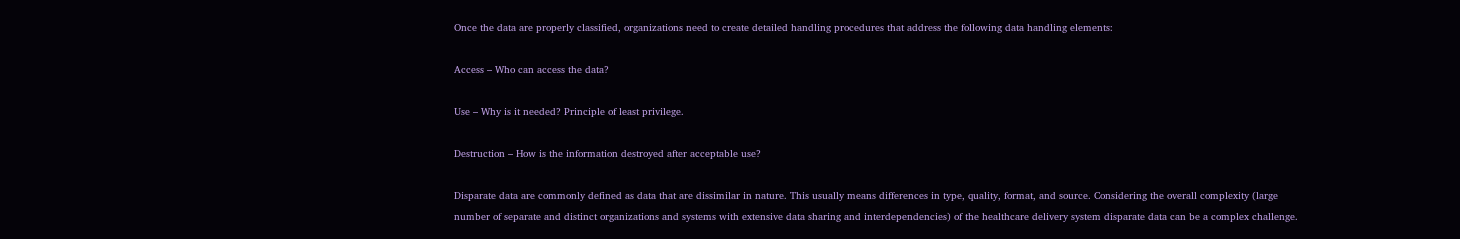Once the data are properly classified, organizations need to create detailed handling procedures that address the following data handling elements:

Access – Who can access the data?

Use – Why is it needed? Principle of least privilege.

Destruction – How is the information destroyed after acceptable use?

Disparate data are commonly defined as data that are dissimilar in nature. This usually means differences in type, quality, format, and source. Considering the overall complexity (large number of separate and distinct organizations and systems with extensive data sharing and interdependencies) of the healthcare delivery system disparate data can be a complex challenge.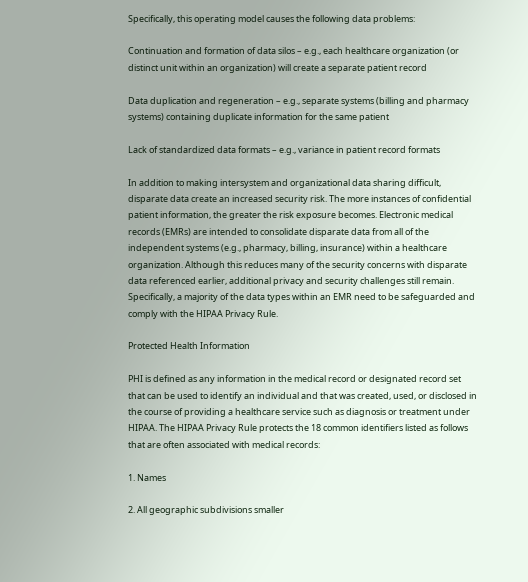Specifically, this operating model causes the following data problems:

Continuation and formation of data silos – e.g., each healthcare organization (or distinct unit within an organization) will create a separate patient record

Data duplication and regeneration – e.g., separate systems (billing and pharmacy systems) containing duplicate information for the same patient

Lack of standardized data formats – e.g., variance in patient record formats

In addition to making intersystem and organizational data sharing difficult, disparate data create an increased security risk. The more instances of confidential patient information, the greater the risk exposure becomes. Electronic medical records (EMRs) are intended to consolidate disparate data from all of the independent systems (e.g., pharmacy, billing, insurance) within a healthcare organization. Although this reduces many of the security concerns with disparate data referenced earlier, additional privacy and security challenges still remain. Specifically, a majority of the data types within an EMR need to be safeguarded and comply with the HIPAA Privacy Rule.

Protected Health Information

PHI is defined as any information in the medical record or designated record set that can be used to identify an individual and that was created, used, or disclosed in the course of providing a healthcare service such as diagnosis or treatment under HIPAA. The HIPAA Privacy Rule protects the 18 common identifiers listed as follows that are often associated with medical records:

1. Names

2. All geographic subdivisions smaller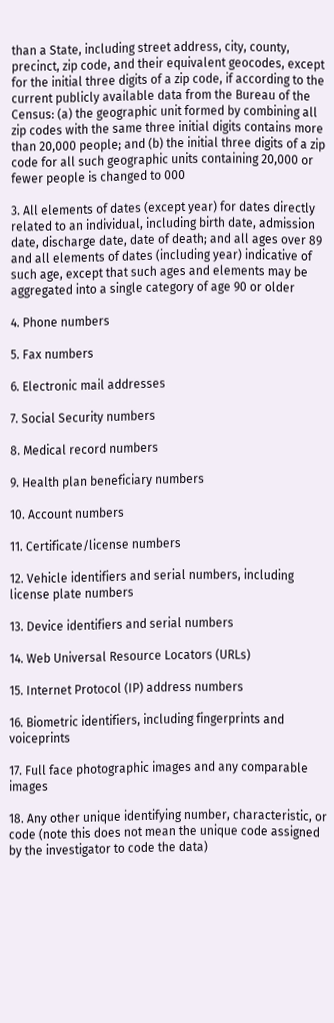than a State, including street address, city, county, precinct, zip code, and their equivalent geocodes, except for the initial three digits of a zip code, if according to the current publicly available data from the Bureau of the Census: (a) the geographic unit formed by combining all zip codes with the same three initial digits contains more than 20,000 people; and (b) the initial three digits of a zip code for all such geographic units containing 20,000 or fewer people is changed to 000

3. All elements of dates (except year) for dates directly related to an individual, including birth date, admission date, discharge date, date of death; and all ages over 89 and all elements of dates (including year) indicative of such age, except that such ages and elements may be aggregated into a single category of age 90 or older

4. Phone numbers

5. Fax numbers

6. Electronic mail addresses

7. Social Security numbers

8. Medical record numbers

9. Health plan beneficiary numbers

10. Account numbers

11. Certificate/license numbers

12. Vehicle identifiers and serial numbers, including license plate numbers

13. Device identifiers and serial numbers

14. Web Universal Resource Locators (URLs)

15. Internet Protocol (IP) address numbers

16. Biometric identifiers, including fingerprints and voiceprints

17. Full face photographic images and any comparable images

18. Any other unique identifying number, characteristic, or code (note this does not mean the unique code assigned by the investigator to code the data)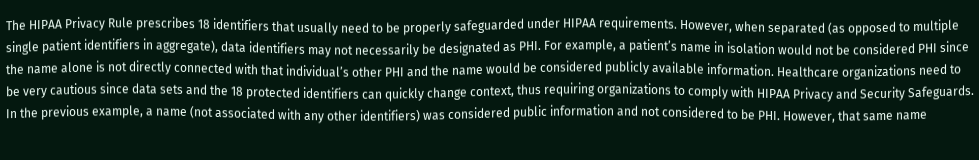The HIPAA Privacy Rule prescribes 18 identifiers that usually need to be properly safeguarded under HIPAA requirements. However, when separated (as opposed to multiple single patient identifiers in aggregate), data identifiers may not necessarily be designated as PHI. For example, a patient’s name in isolation would not be considered PHI since the name alone is not directly connected with that individual’s other PHI and the name would be considered publicly available information. Healthcare organizations need to be very cautious since data sets and the 18 protected identifiers can quickly change context, thus requiring organizations to comply with HIPAA Privacy and Security Safeguards. In the previous example, a name (not associated with any other identifiers) was considered public information and not considered to be PHI. However, that same name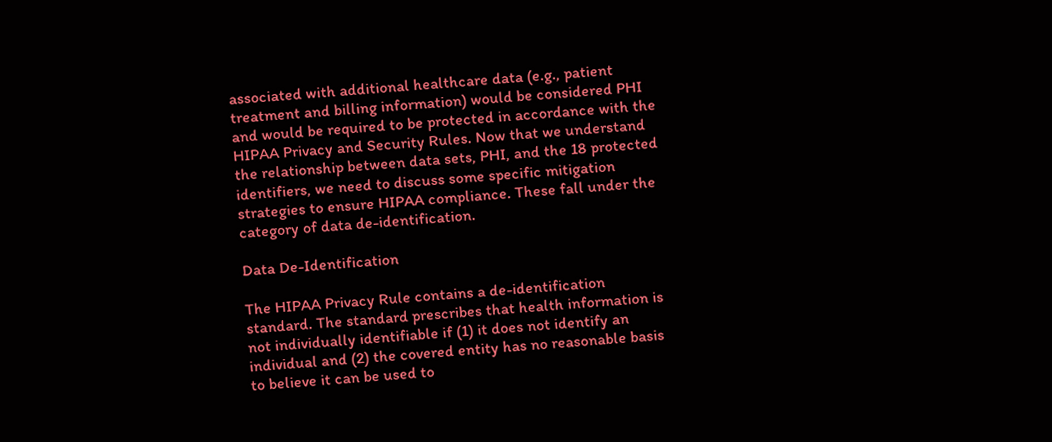associated with additional healthcare data (e.g., patient treatment and billing information) would be considered PHI and would be required to be protected in accordance with the HIPAA Privacy and Security Rules. Now that we understand the relationship between data sets, PHI, and the 18 protected identifiers, we need to discuss some specific mitigation strategies to ensure HIPAA compliance. These fall under the category of data de-identification.

Data De-Identification

The HIPAA Privacy Rule contains a de-identification standard. The standard prescribes that health information is not individually identifiable if (1) it does not identify an individual and (2) the covered entity has no reasonable basis to believe it can be used to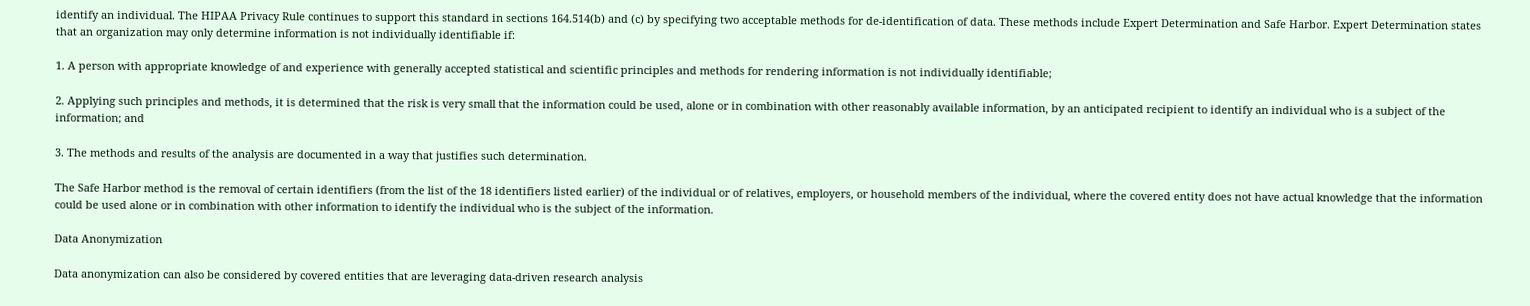identify an individual. The HIPAA Privacy Rule continues to support this standard in sections 164.514(b) and (c) by specifying two acceptable methods for de-identification of data. These methods include Expert Determination and Safe Harbor. Expert Determination states that an organization may only determine information is not individually identifiable if:

1. A person with appropriate knowledge of and experience with generally accepted statistical and scientific principles and methods for rendering information is not individually identifiable;

2. Applying such principles and methods, it is determined that the risk is very small that the information could be used, alone or in combination with other reasonably available information, by an anticipated recipient to identify an individual who is a subject of the information; and

3. The methods and results of the analysis are documented in a way that justifies such determination.

The Safe Harbor method is the removal of certain identifiers (from the list of the 18 identifiers listed earlier) of the individual or of relatives, employers, or household members of the individual, where the covered entity does not have actual knowledge that the information could be used alone or in combination with other information to identify the individual who is the subject of the information.

Data Anonymization

Data anonymization can also be considered by covered entities that are leveraging data-driven research analysis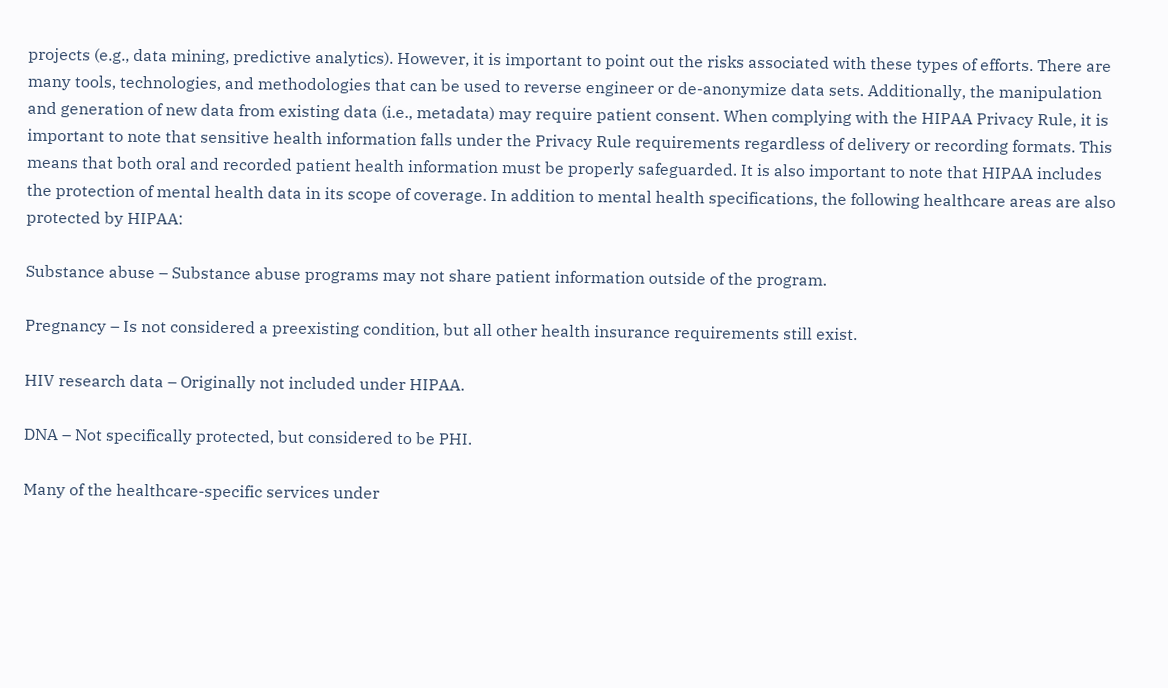projects (e.g., data mining, predictive analytics). However, it is important to point out the risks associated with these types of efforts. There are many tools, technologies, and methodologies that can be used to reverse engineer or de-anonymize data sets. Additionally, the manipulation and generation of new data from existing data (i.e., metadata) may require patient consent. When complying with the HIPAA Privacy Rule, it is important to note that sensitive health information falls under the Privacy Rule requirements regardless of delivery or recording formats. This means that both oral and recorded patient health information must be properly safeguarded. It is also important to note that HIPAA includes the protection of mental health data in its scope of coverage. In addition to mental health specifications, the following healthcare areas are also protected by HIPAA:

Substance abuse – Substance abuse programs may not share patient information outside of the program.

Pregnancy – Is not considered a preexisting condition, but all other health insurance requirements still exist.

HIV research data – Originally not included under HIPAA.

DNA – Not specifically protected, but considered to be PHI.

Many of the healthcare-specific services under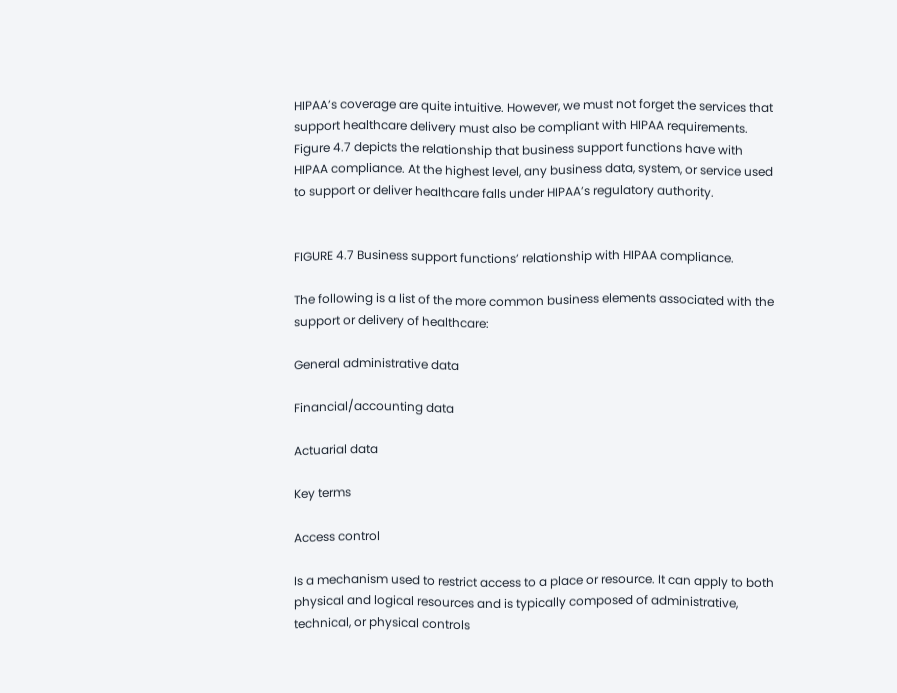HIPAA’s coverage are quite intuitive. However, we must not forget the services that support healthcare delivery must also be compliant with HIPAA requirements. Figure 4.7 depicts the relationship that business support functions have with HIPAA compliance. At the highest level, any business data, system, or service used to support or deliver healthcare falls under HIPAA’s regulatory authority.


FIGURE 4.7 Business support functions’ relationship with HIPAA compliance.

The following is a list of the more common business elements associated with the support or delivery of healthcare:

General administrative data

Financial/accounting data

Actuarial data

Key terms

Access control

Is a mechanism used to restrict access to a place or resource. It can apply to both physical and logical resources and is typically composed of administrative, technical, or physical controls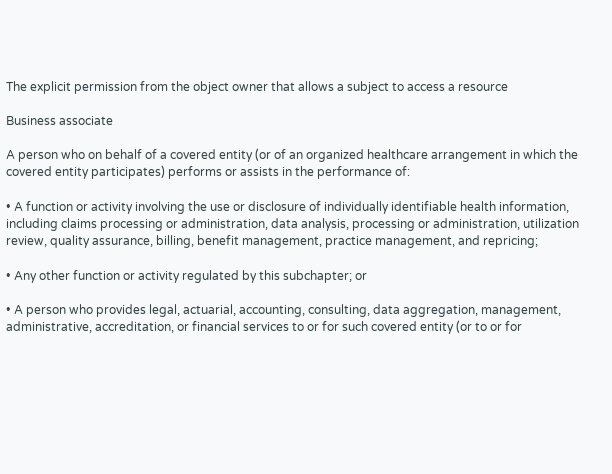The explicit permission from the object owner that allows a subject to access a resource

Business associate

A person who on behalf of a covered entity (or of an organized healthcare arrangement in which the covered entity participates) performs or assists in the performance of:

• A function or activity involving the use or disclosure of individually identifiable health information, including claims processing or administration, data analysis, processing or administration, utilization review, quality assurance, billing, benefit management, practice management, and repricing;

• Any other function or activity regulated by this subchapter; or

• A person who provides legal, actuarial, accounting, consulting, data aggregation, management, administrative, accreditation, or financial services to or for such covered entity (or to or for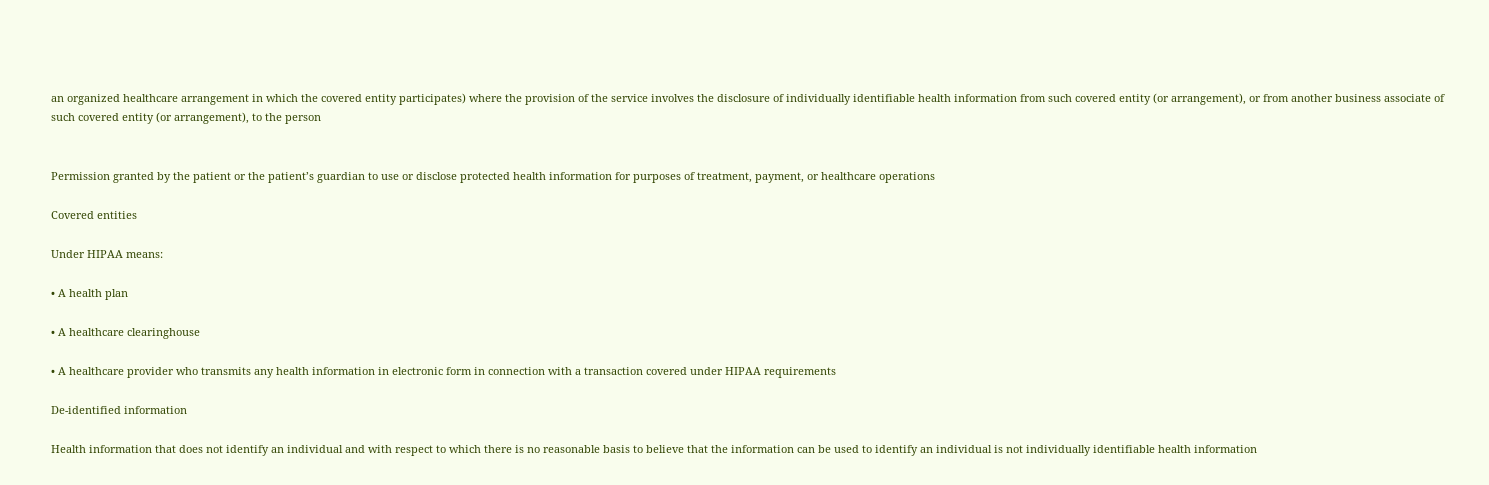an organized healthcare arrangement in which the covered entity participates) where the provision of the service involves the disclosure of individually identifiable health information from such covered entity (or arrangement), or from another business associate of such covered entity (or arrangement), to the person


Permission granted by the patient or the patient’s guardian to use or disclose protected health information for purposes of treatment, payment, or healthcare operations

Covered entities

Under HIPAA means:

• A health plan

• A healthcare clearinghouse

• A healthcare provider who transmits any health information in electronic form in connection with a transaction covered under HIPAA requirements

De-identified information

Health information that does not identify an individual and with respect to which there is no reasonable basis to believe that the information can be used to identify an individual is not individually identifiable health information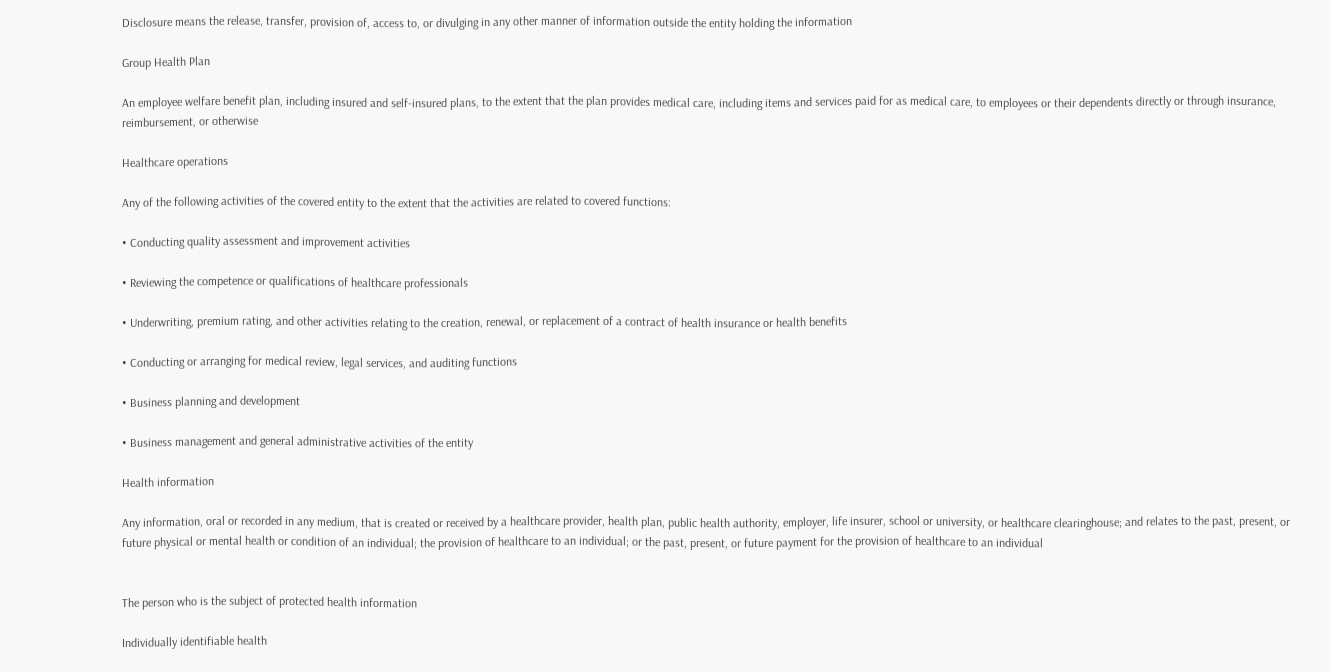Disclosure means the release, transfer, provision of, access to, or divulging in any other manner of information outside the entity holding the information

Group Health Plan

An employee welfare benefit plan, including insured and self-insured plans, to the extent that the plan provides medical care, including items and services paid for as medical care, to employees or their dependents directly or through insurance, reimbursement, or otherwise

Healthcare operations

Any of the following activities of the covered entity to the extent that the activities are related to covered functions:

• Conducting quality assessment and improvement activities

• Reviewing the competence or qualifications of healthcare professionals

• Underwriting, premium rating, and other activities relating to the creation, renewal, or replacement of a contract of health insurance or health benefits

• Conducting or arranging for medical review, legal services, and auditing functions

• Business planning and development

• Business management and general administrative activities of the entity

Health information

Any information, oral or recorded in any medium, that is created or received by a healthcare provider, health plan, public health authority, employer, life insurer, school or university, or healthcare clearinghouse; and relates to the past, present, or future physical or mental health or condition of an individual; the provision of healthcare to an individual; or the past, present, or future payment for the provision of healthcare to an individual


The person who is the subject of protected health information

Individually identifiable health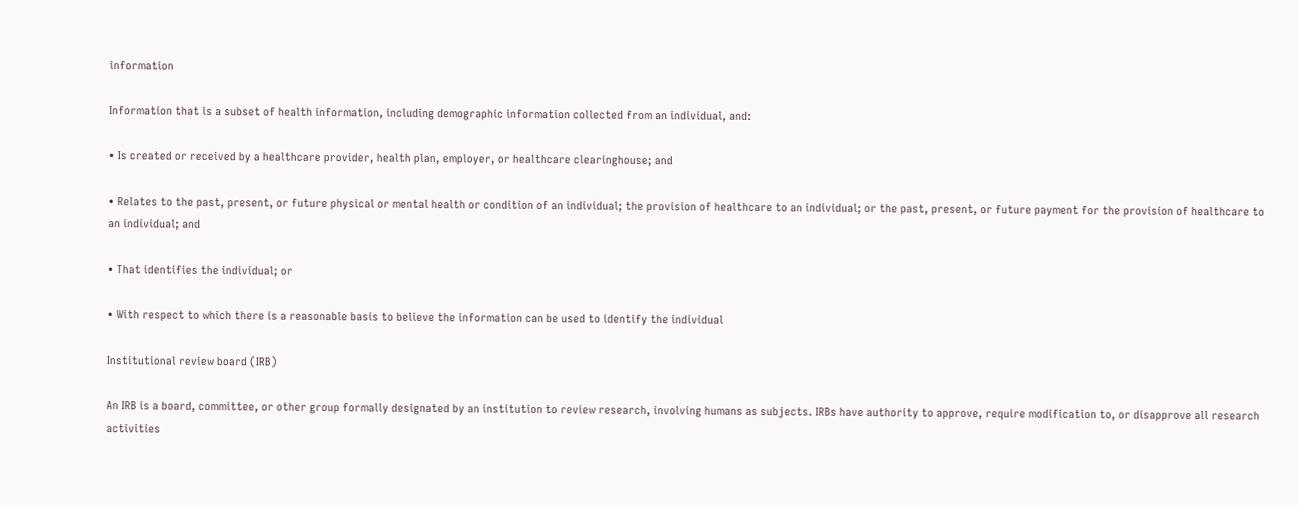information

Information that is a subset of health information, including demographic information collected from an individual, and:

• Is created or received by a healthcare provider, health plan, employer, or healthcare clearinghouse; and

• Relates to the past, present, or future physical or mental health or condition of an individual; the provision of healthcare to an individual; or the past, present, or future payment for the provision of healthcare to an individual; and

• That identifies the individual; or

• With respect to which there is a reasonable basis to believe the information can be used to identify the individual

Institutional review board (IRB)

An IRB is a board, committee, or other group formally designated by an institution to review research, involving humans as subjects. IRBs have authority to approve, require modification to, or disapprove all research activities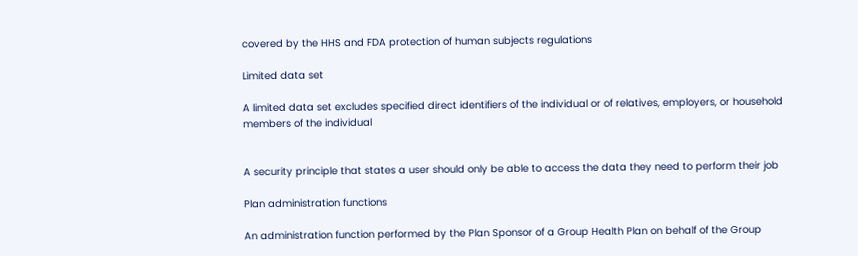covered by the HHS and FDA protection of human subjects regulations

Limited data set

A limited data set excludes specified direct identifiers of the individual or of relatives, employers, or household members of the individual


A security principle that states a user should only be able to access the data they need to perform their job

Plan administration functions

An administration function performed by the Plan Sponsor of a Group Health Plan on behalf of the Group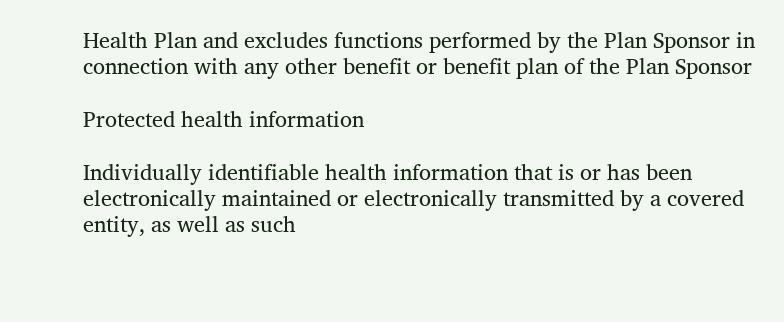Health Plan and excludes functions performed by the Plan Sponsor in connection with any other benefit or benefit plan of the Plan Sponsor

Protected health information

Individually identifiable health information that is or has been electronically maintained or electronically transmitted by a covered entity, as well as such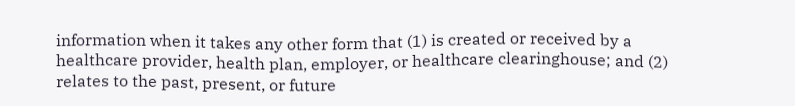information when it takes any other form that (1) is created or received by a healthcare provider, health plan, employer, or healthcare clearinghouse; and (2) relates to the past, present, or future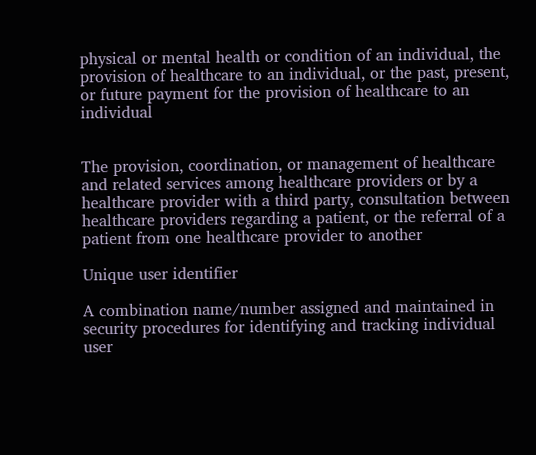physical or mental health or condition of an individual, the provision of healthcare to an individual, or the past, present, or future payment for the provision of healthcare to an individual


The provision, coordination, or management of healthcare and related services among healthcare providers or by a healthcare provider with a third party, consultation between healthcare providers regarding a patient, or the referral of a patient from one healthcare provider to another

Unique user identifier

A combination name/number assigned and maintained in security procedures for identifying and tracking individual user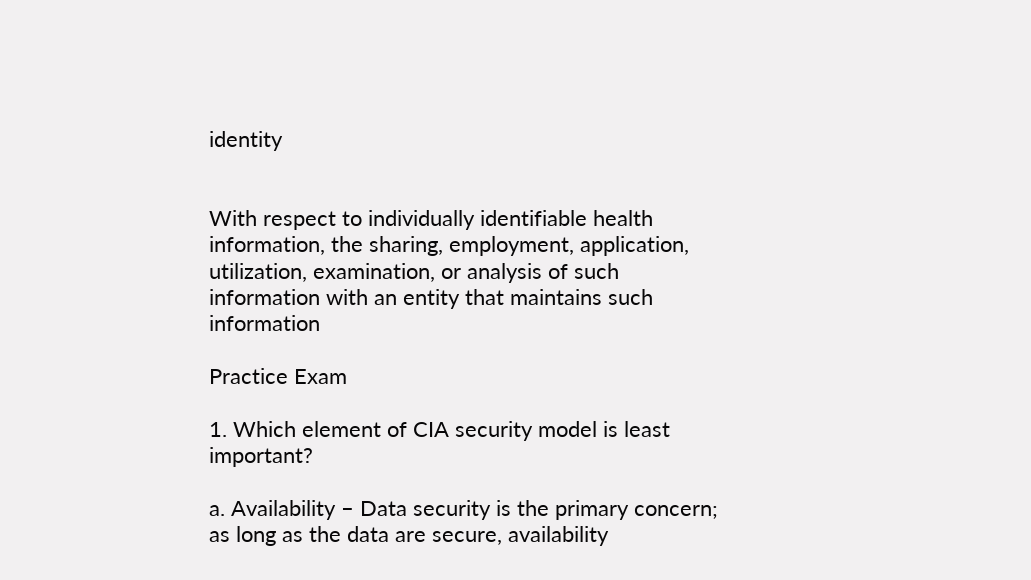identity


With respect to individually identifiable health information, the sharing, employment, application, utilization, examination, or analysis of such information with an entity that maintains such information

Practice Exam

1. Which element of CIA security model is least important?

a. Availability – Data security is the primary concern; as long as the data are secure, availability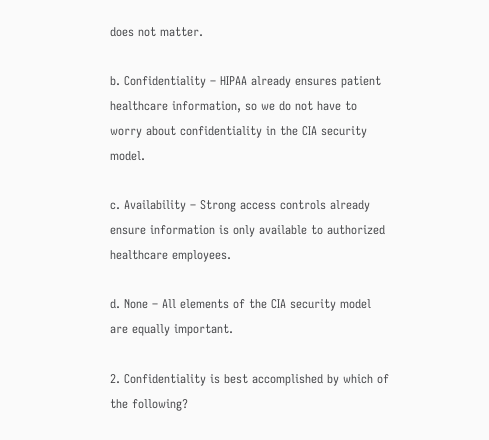does not matter.

b. Confidentiality – HIPAA already ensures patient healthcare information, so we do not have to worry about confidentiality in the CIA security model.

c. Availability – Strong access controls already ensure information is only available to authorized healthcare employees.

d. None – All elements of the CIA security model are equally important.

2. Confidentiality is best accomplished by which of the following?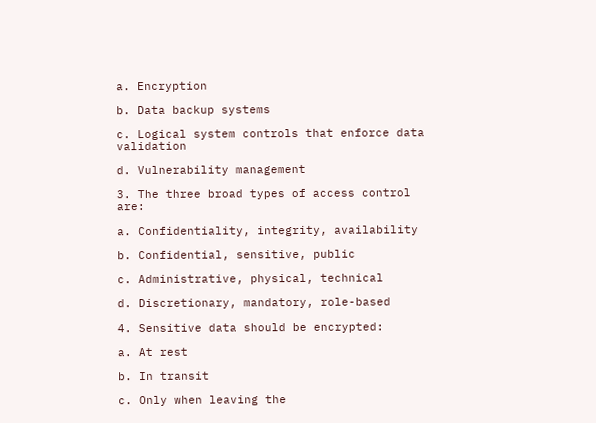a. Encryption

b. Data backup systems

c. Logical system controls that enforce data validation

d. Vulnerability management

3. The three broad types of access control are:

a. Confidentiality, integrity, availability

b. Confidential, sensitive, public

c. Administrative, physical, technical

d. Discretionary, mandatory, role-based

4. Sensitive data should be encrypted:

a. At rest

b. In transit

c. Only when leaving the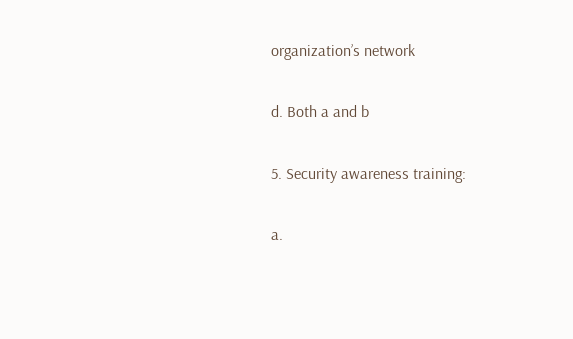organization’s network

d. Both a and b

5. Security awareness training:

a.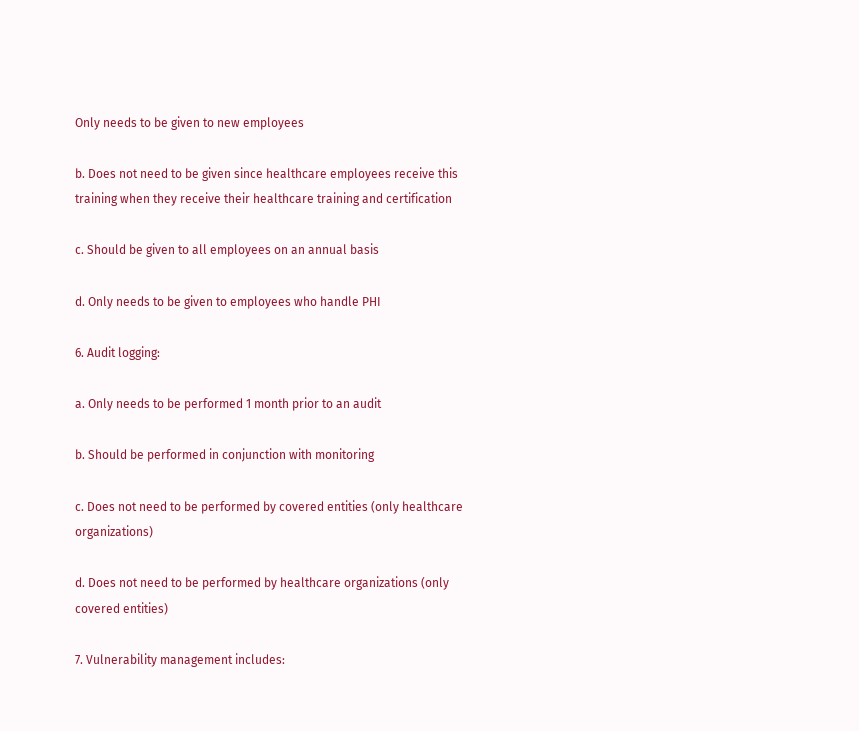Only needs to be given to new employees

b. Does not need to be given since healthcare employees receive this training when they receive their healthcare training and certification

c. Should be given to all employees on an annual basis

d. Only needs to be given to employees who handle PHI

6. Audit logging:

a. Only needs to be performed 1 month prior to an audit

b. Should be performed in conjunction with monitoring

c. Does not need to be performed by covered entities (only healthcare organizations)

d. Does not need to be performed by healthcare organizations (only covered entities)

7. Vulnerability management includes: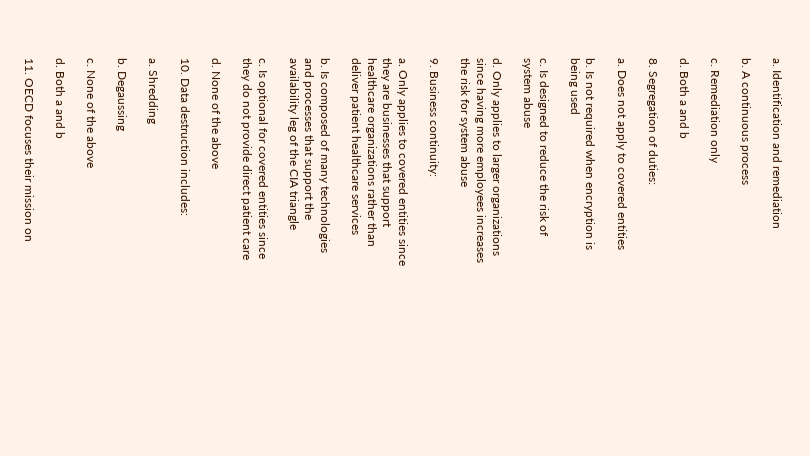a. Identification and remediation

b. A continuous process

c. Remediation only

d. Both a and b

8. Segregation of duties:

a. Does not apply to covered entities

b. Is not required when encryption is being used

c. Is designed to reduce the risk of system abuse

d. Only applies to larger organizations since having more employees increases the risk for system abuse

9. Business continuity:

a. Only applies to covered entities since they are businesses that support healthcare organizations rather than deliver patient healthcare services

b. Is composed of many technologies and processes that support the availability leg of the CIA triangle

c. Is optional for covered entities since they do not provide direct patient care

d. None of the above

10. Data destruction includes:

a. Shredding

b. Degaussing

c. None of the above

d. Both a and b

11. OECD focuses their mission on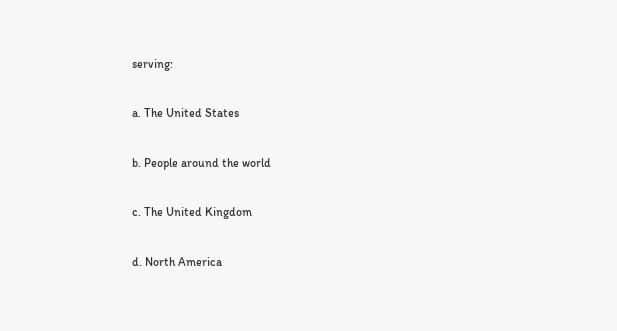serving:

a. The United States

b. People around the world

c. The United Kingdom

d. North America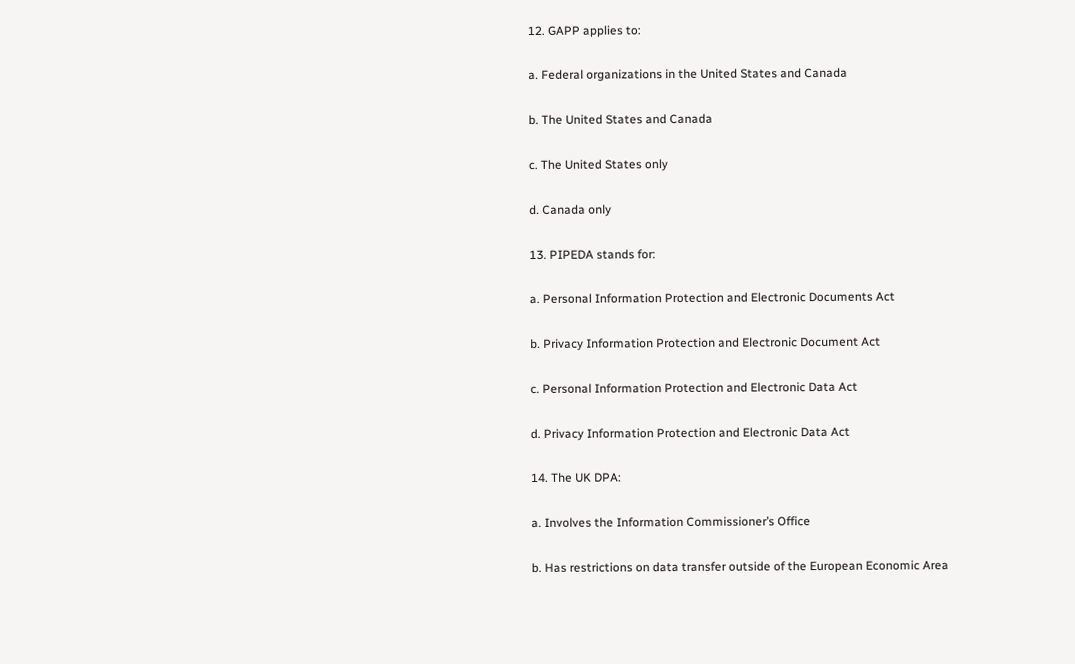12. GAPP applies to:

a. Federal organizations in the United States and Canada

b. The United States and Canada

c. The United States only

d. Canada only

13. PIPEDA stands for:

a. Personal Information Protection and Electronic Documents Act

b. Privacy Information Protection and Electronic Document Act

c. Personal Information Protection and Electronic Data Act

d. Privacy Information Protection and Electronic Data Act

14. The UK DPA:

a. Involves the Information Commissioner’s Office

b. Has restrictions on data transfer outside of the European Economic Area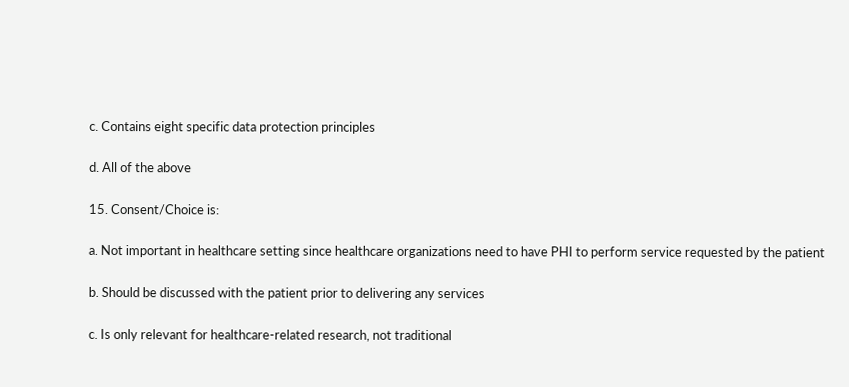c. Contains eight specific data protection principles

d. All of the above

15. Consent/Choice is:

a. Not important in healthcare setting since healthcare organizations need to have PHI to perform service requested by the patient

b. Should be discussed with the patient prior to delivering any services

c. Is only relevant for healthcare-related research, not traditional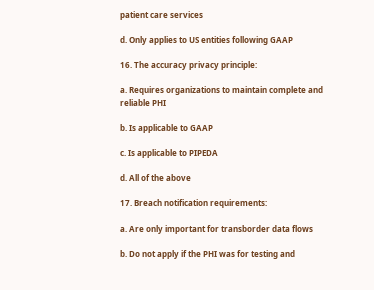patient care services

d. Only applies to US entities following GAAP

16. The accuracy privacy principle:

a. Requires organizations to maintain complete and reliable PHI

b. Is applicable to GAAP

c. Is applicable to PIPEDA

d. All of the above

17. Breach notification requirements:

a. Are only important for transborder data flows

b. Do not apply if the PHI was for testing and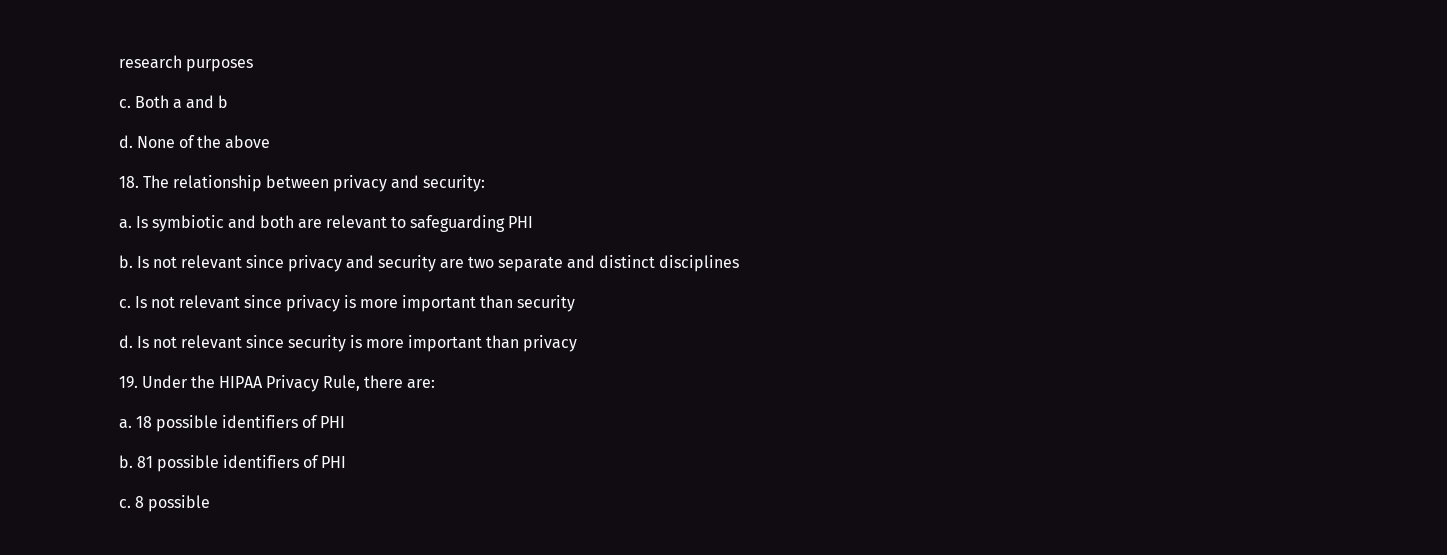research purposes

c. Both a and b

d. None of the above

18. The relationship between privacy and security:

a. Is symbiotic and both are relevant to safeguarding PHI

b. Is not relevant since privacy and security are two separate and distinct disciplines

c. Is not relevant since privacy is more important than security

d. Is not relevant since security is more important than privacy

19. Under the HIPAA Privacy Rule, there are:

a. 18 possible identifiers of PHI

b. 81 possible identifiers of PHI

c. 8 possible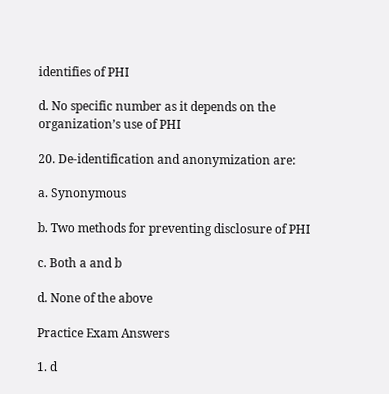identifies of PHI

d. No specific number as it depends on the organization’s use of PHI

20. De-identification and anonymization are:

a. Synonymous

b. Two methods for preventing disclosure of PHI

c. Both a and b

d. None of the above

Practice Exam Answers

1. d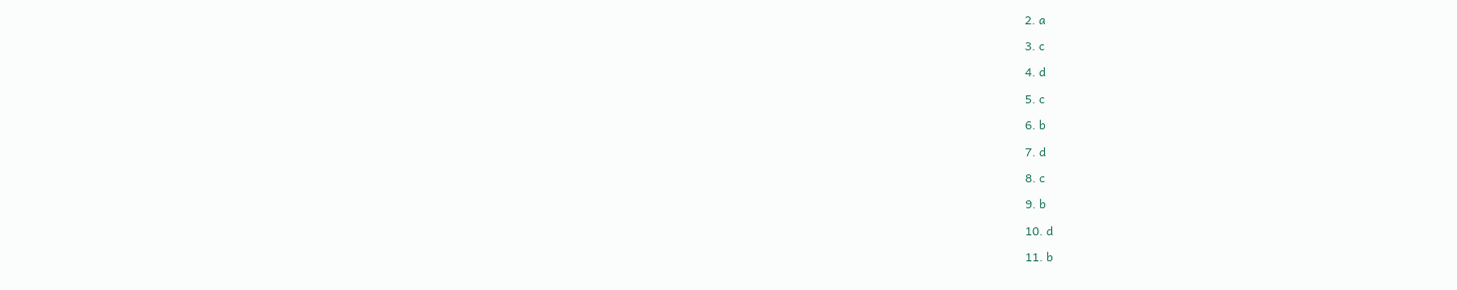2. a

3. c

4. d

5. c

6. b

7. d

8. c

9. b

10. d

11. b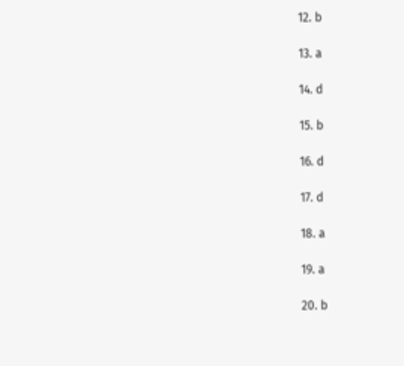12. b

13. a

14. d

15. b

16. d

17. d

18. a

19. a

20. b